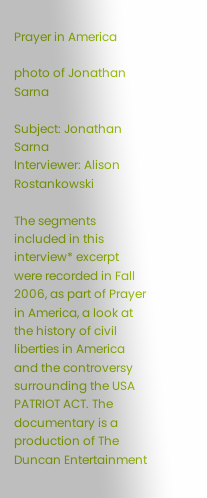Prayer in America

photo of Jonathan Sarna

Subject: Jonathan Sarna
Interviewer: Alison Rostankowski

The segments included in this interview* excerpt were recorded in Fall 2006, as part of Prayer in America, a look at the history of civil liberties in America and the controversy surrounding the USA PATRIOT ACT. The documentary is a production of The Duncan Entertainment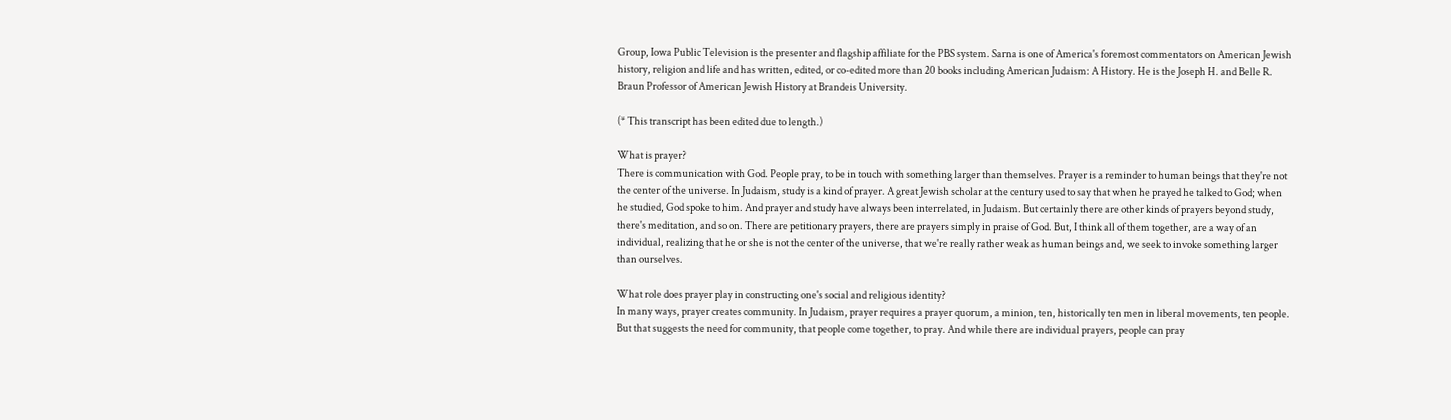Group, Iowa Public Television is the presenter and flagship affiliate for the PBS system. Sarna is one of America's foremost commentators on American Jewish history, religion and life and has written, edited, or co-edited more than 20 books including American Judaism: A History. He is the Joseph H. and Belle R. Braun Professor of American Jewish History at Brandeis University.

(* This transcript has been edited due to length.)

What is prayer?
There is communication with God. People pray, to be in touch with something larger than themselves. Prayer is a reminder to human beings that they're not the center of the universe. In Judaism, study is a kind of prayer. A great Jewish scholar at the century used to say that when he prayed he talked to God; when he studied, God spoke to him. And prayer and study have always been interrelated, in Judaism. But certainly there are other kinds of prayers beyond study, there's meditation, and so on. There are petitionary prayers, there are prayers simply in praise of God. But, I think all of them together, are a way of an individual, realizing that he or she is not the center of the universe, that we're really rather weak as human beings and, we seek to invoke something larger than ourselves.

What role does prayer play in constructing one's social and religious identity?
In many ways, prayer creates community. In Judaism, prayer requires a prayer quorum, a minion, ten, historically ten men in liberal movements, ten people. But that suggests the need for community, that people come together, to pray. And while there are individual prayers, people can pray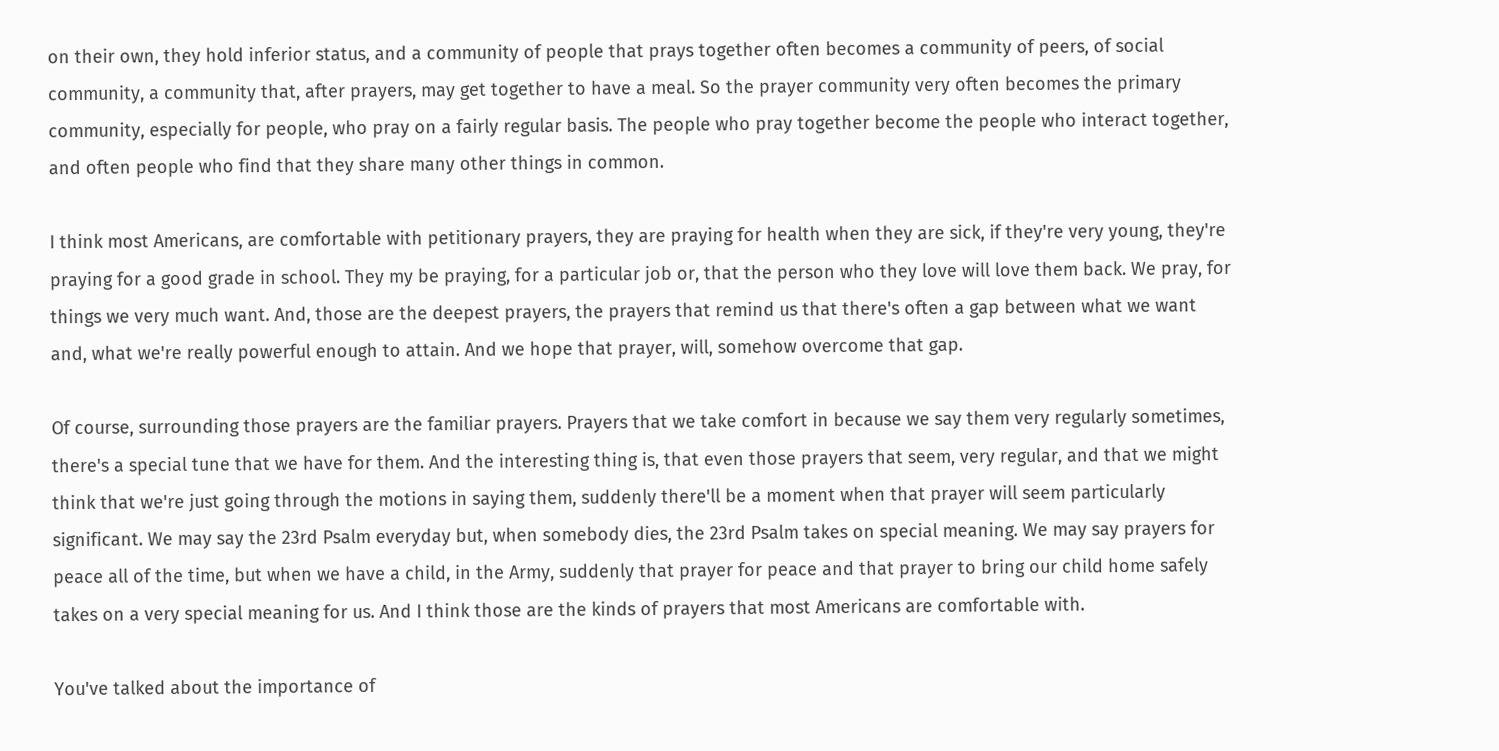on their own, they hold inferior status, and a community of people that prays together often becomes a community of peers, of social community, a community that, after prayers, may get together to have a meal. So the prayer community very often becomes the primary community, especially for people, who pray on a fairly regular basis. The people who pray together become the people who interact together, and often people who find that they share many other things in common.

I think most Americans, are comfortable with petitionary prayers, they are praying for health when they are sick, if they're very young, they're praying for a good grade in school. They my be praying, for a particular job or, that the person who they love will love them back. We pray, for things we very much want. And, those are the deepest prayers, the prayers that remind us that there's often a gap between what we want and, what we're really powerful enough to attain. And we hope that prayer, will, somehow overcome that gap.

Of course, surrounding those prayers are the familiar prayers. Prayers that we take comfort in because we say them very regularly sometimes, there's a special tune that we have for them. And the interesting thing is, that even those prayers that seem, very regular, and that we might think that we're just going through the motions in saying them, suddenly there'll be a moment when that prayer will seem particularly significant. We may say the 23rd Psalm everyday but, when somebody dies, the 23rd Psalm takes on special meaning. We may say prayers for peace all of the time, but when we have a child, in the Army, suddenly that prayer for peace and that prayer to bring our child home safely takes on a very special meaning for us. And I think those are the kinds of prayers that most Americans are comfortable with.

You've talked about the importance of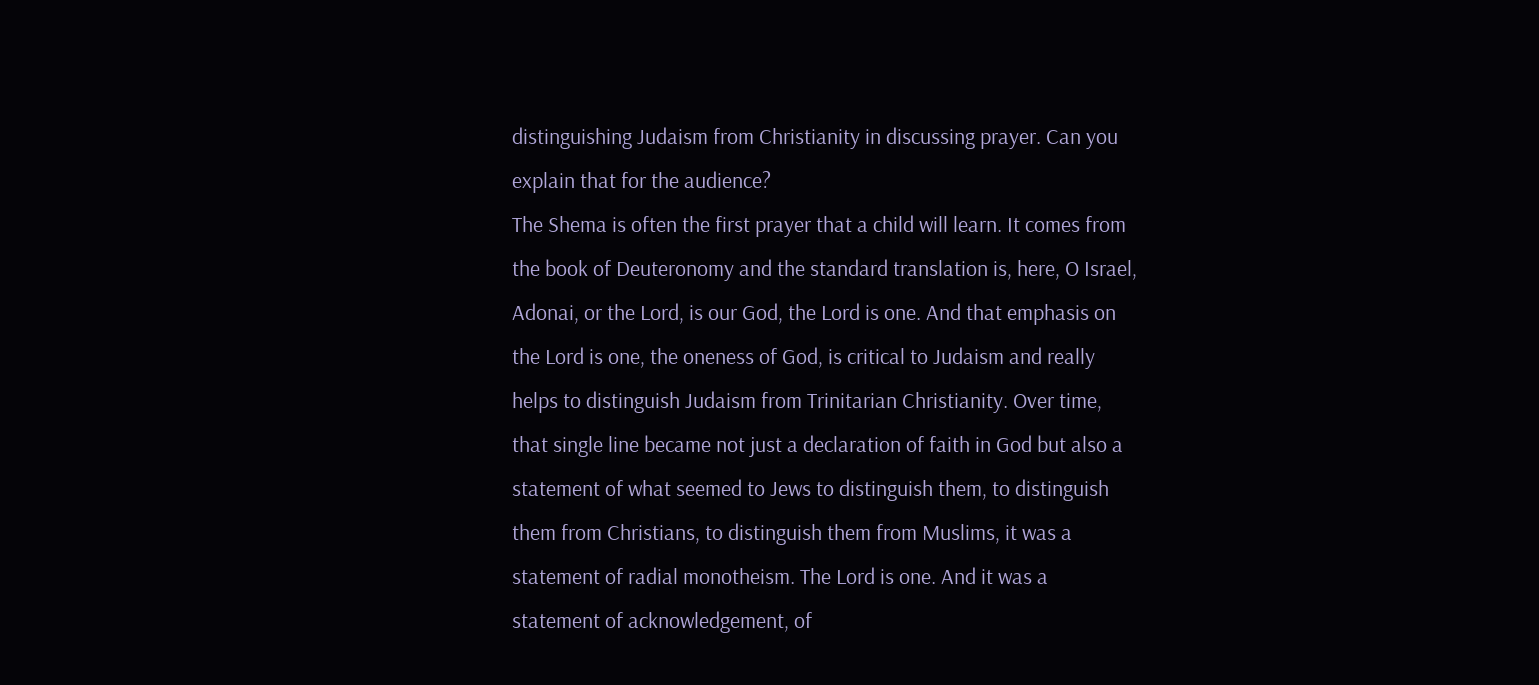distinguishing Judaism from Christianity in discussing prayer. Can you explain that for the audience?
The Shema is often the first prayer that a child will learn. It comes from the book of Deuteronomy and the standard translation is, here, O Israel, Adonai, or the Lord, is our God, the Lord is one. And that emphasis on the Lord is one, the oneness of God, is critical to Judaism and really helps to distinguish Judaism from Trinitarian Christianity. Over time, that single line became not just a declaration of faith in God but also a statement of what seemed to Jews to distinguish them, to distinguish them from Christians, to distinguish them from Muslims, it was a statement of radial monotheism. The Lord is one. And it was a statement of acknowledgement, of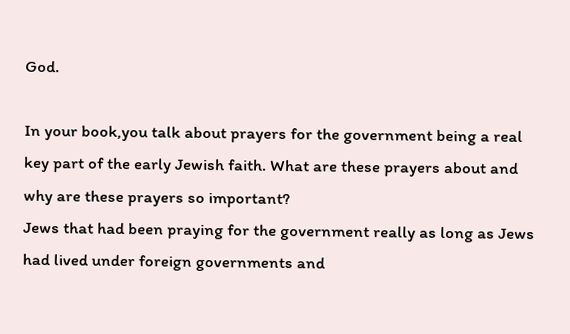God.

In your book,you talk about prayers for the government being a real key part of the early Jewish faith. What are these prayers about and why are these prayers so important?
Jews that had been praying for the government really as long as Jews had lived under foreign governments and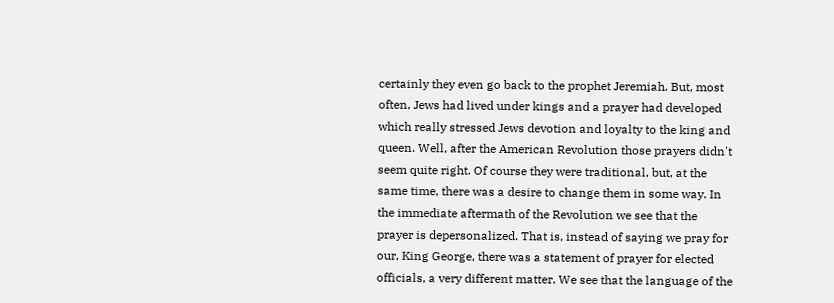certainly they even go back to the prophet Jeremiah. But, most often, Jews had lived under kings and a prayer had developed which really stressed Jews devotion and loyalty to the king and queen. Well, after the American Revolution those prayers didn't seem quite right. Of course they were traditional, but, at the same time, there was a desire to change them in some way. In the immediate aftermath of the Revolution we see that the prayer is depersonalized. That is, instead of saying we pray for our, King George, there was a statement of prayer for elected officials, a very different matter. We see that the language of the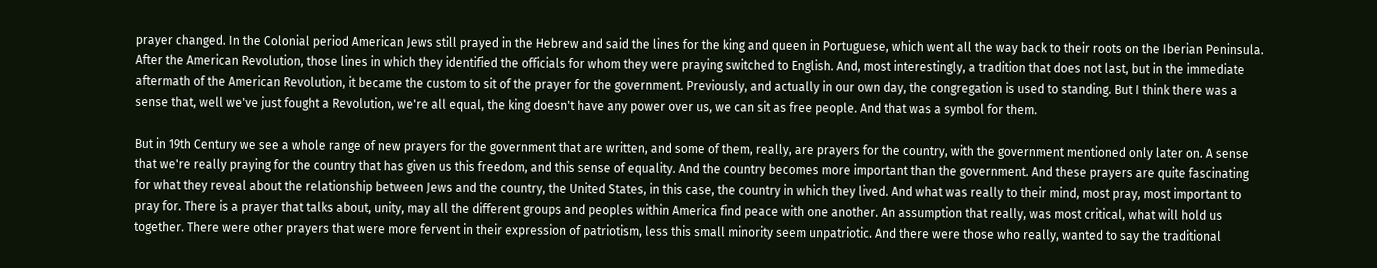prayer changed. In the Colonial period American Jews still prayed in the Hebrew and said the lines for the king and queen in Portuguese, which went all the way back to their roots on the Iberian Peninsula. After the American Revolution, those lines in which they identified the officials for whom they were praying switched to English. And, most interestingly, a tradition that does not last, but in the immediate aftermath of the American Revolution, it became the custom to sit of the prayer for the government. Previously, and actually in our own day, the congregation is used to standing. But I think there was a sense that, well we've just fought a Revolution, we're all equal, the king doesn't have any power over us, we can sit as free people. And that was a symbol for them.

But in 19th Century we see a whole range of new prayers for the government that are written, and some of them, really, are prayers for the country, with the government mentioned only later on. A sense that we're really praying for the country that has given us this freedom, and this sense of equality. And the country becomes more important than the government. And these prayers are quite fascinating for what they reveal about the relationship between Jews and the country, the United States, in this case, the country in which they lived. And what was really to their mind, most pray, most important to pray for. There is a prayer that talks about, unity, may all the different groups and peoples within America find peace with one another. An assumption that really, was most critical, what will hold us together. There were other prayers that were more fervent in their expression of patriotism, less this small minority seem unpatriotic. And there were those who really, wanted to say the traditional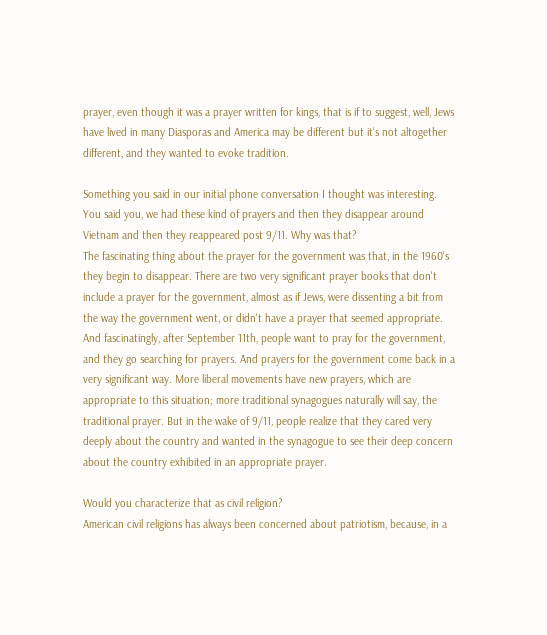prayer, even though it was a prayer written for kings, that is if to suggest, well, Jews have lived in many Diasporas and America may be different but it's not altogether different, and they wanted to evoke tradition.

Something you said in our initial phone conversation I thought was interesting. You said you, we had these kind of prayers and then they disappear around Vietnam and then they reappeared post 9/11. Why was that?
The fascinating thing about the prayer for the government was that, in the 1960's they begin to disappear. There are two very significant prayer books that don't include a prayer for the government, almost as if Jews, were dissenting a bit from the way the government went, or didn't have a prayer that seemed appropriate. And fascinatingly, after September 11th, people want to pray for the government, and they go searching for prayers. And prayers for the government come back in a very significant way. More liberal movements have new prayers, which are appropriate to this situation; more traditional synagogues naturally will say, the traditional prayer. But in the wake of 9/11, people realize that they cared very deeply about the country and wanted in the synagogue to see their deep concern about the country exhibited in an appropriate prayer.

Would you characterize that as civil religion?
American civil religions has always been concerned about patriotism, because, in a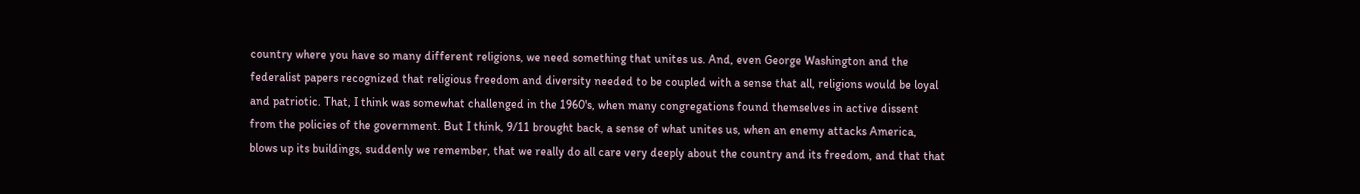country where you have so many different religions, we need something that unites us. And, even George Washington and the federalist papers recognized that religious freedom and diversity needed to be coupled with a sense that all, religions would be loyal and patriotic. That, I think was somewhat challenged in the 1960's, when many congregations found themselves in active dissent from the policies of the government. But I think, 9/11 brought back, a sense of what unites us, when an enemy attacks America, blows up its buildings, suddenly we remember, that we really do all care very deeply about the country and its freedom, and that that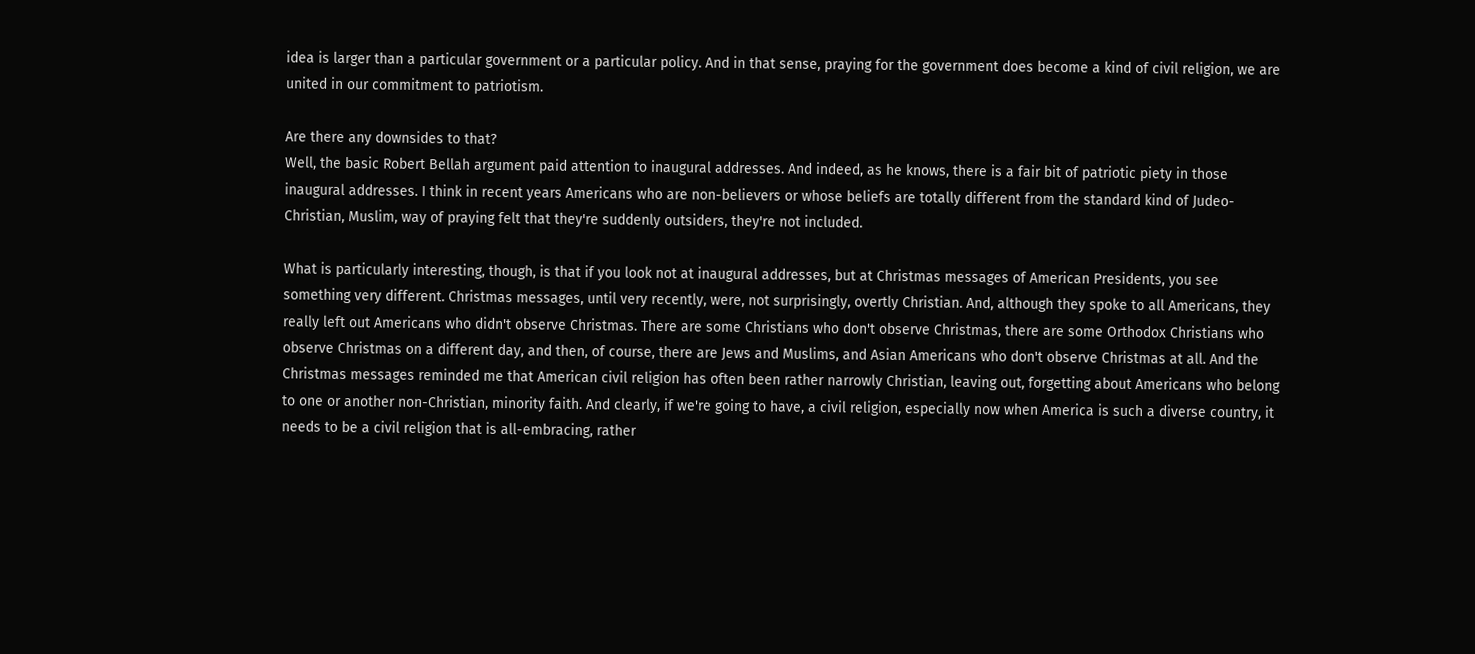idea is larger than a particular government or a particular policy. And in that sense, praying for the government does become a kind of civil religion, we are united in our commitment to patriotism.

Are there any downsides to that?
Well, the basic Robert Bellah argument paid attention to inaugural addresses. And indeed, as he knows, there is a fair bit of patriotic piety in those inaugural addresses. I think in recent years Americans who are non-believers or whose beliefs are totally different from the standard kind of Judeo-Christian, Muslim, way of praying felt that they're suddenly outsiders, they're not included.

What is particularly interesting, though, is that if you look not at inaugural addresses, but at Christmas messages of American Presidents, you see something very different. Christmas messages, until very recently, were, not surprisingly, overtly Christian. And, although they spoke to all Americans, they really left out Americans who didn't observe Christmas. There are some Christians who don't observe Christmas, there are some Orthodox Christians who observe Christmas on a different day, and then, of course, there are Jews and Muslims, and Asian Americans who don't observe Christmas at all. And the Christmas messages reminded me that American civil religion has often been rather narrowly Christian, leaving out, forgetting about Americans who belong to one or another non-Christian, minority faith. And clearly, if we're going to have, a civil religion, especially now when America is such a diverse country, it needs to be a civil religion that is all-embracing, rather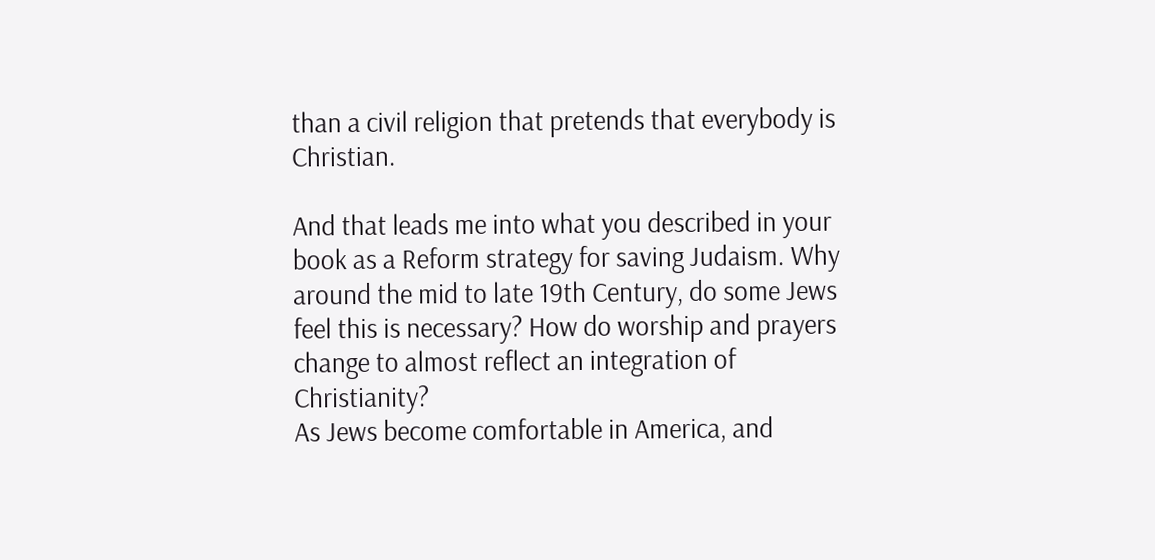than a civil religion that pretends that everybody is Christian.

And that leads me into what you described in your book as a Reform strategy for saving Judaism. Why around the mid to late 19th Century, do some Jews feel this is necessary? How do worship and prayers change to almost reflect an integration of Christianity?
As Jews become comfortable in America, and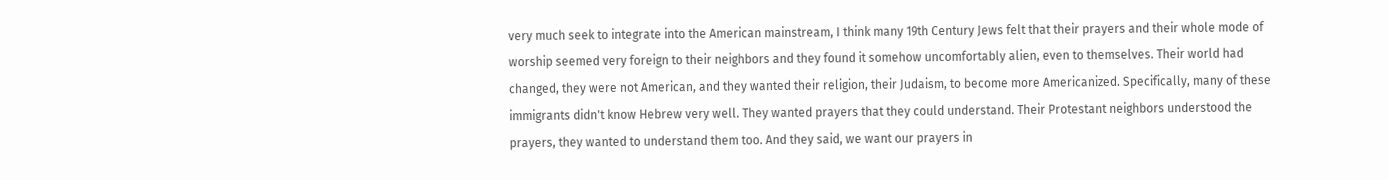very much seek to integrate into the American mainstream, I think many 19th Century Jews felt that their prayers and their whole mode of worship seemed very foreign to their neighbors and they found it somehow uncomfortably alien, even to themselves. Their world had changed, they were not American, and they wanted their religion, their Judaism, to become more Americanized. Specifically, many of these immigrants didn't know Hebrew very well. They wanted prayers that they could understand. Their Protestant neighbors understood the prayers, they wanted to understand them too. And they said, we want our prayers in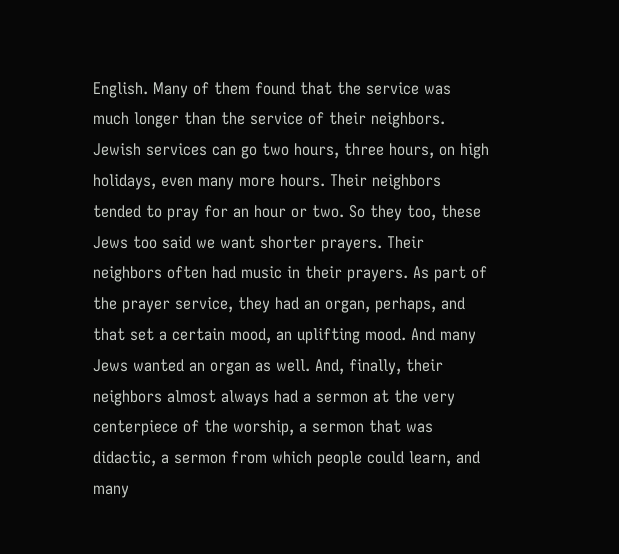English. Many of them found that the service was much longer than the service of their neighbors. Jewish services can go two hours, three hours, on high holidays, even many more hours. Their neighbors tended to pray for an hour or two. So they too, these Jews too said we want shorter prayers. Their neighbors often had music in their prayers. As part of the prayer service, they had an organ, perhaps, and that set a certain mood, an uplifting mood. And many Jews wanted an organ as well. And, finally, their neighbors almost always had a sermon at the very centerpiece of the worship, a sermon that was didactic, a sermon from which people could learn, and many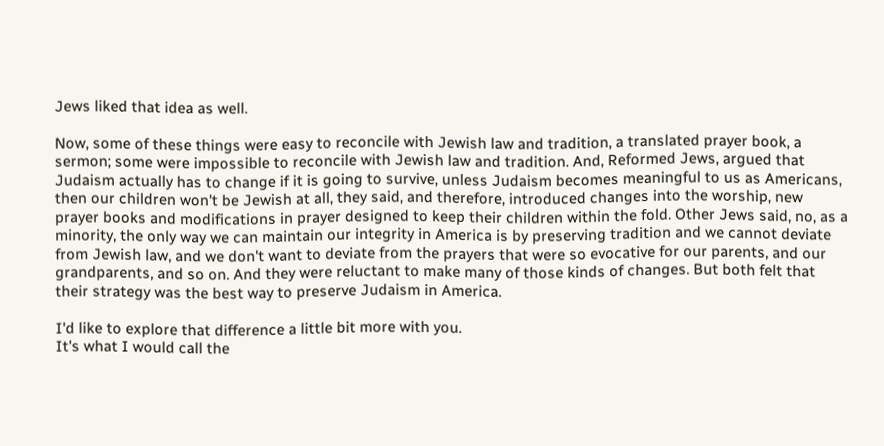Jews liked that idea as well.

Now, some of these things were easy to reconcile with Jewish law and tradition, a translated prayer book, a sermon; some were impossible to reconcile with Jewish law and tradition. And, Reformed Jews, argued that Judaism actually has to change if it is going to survive, unless Judaism becomes meaningful to us as Americans, then our children won't be Jewish at all, they said, and therefore, introduced changes into the worship, new prayer books and modifications in prayer designed to keep their children within the fold. Other Jews said, no, as a minority, the only way we can maintain our integrity in America is by preserving tradition and we cannot deviate from Jewish law, and we don't want to deviate from the prayers that were so evocative for our parents, and our grandparents, and so on. And they were reluctant to make many of those kinds of changes. But both felt that their strategy was the best way to preserve Judaism in America.

I'd like to explore that difference a little bit more with you.
It's what I would call the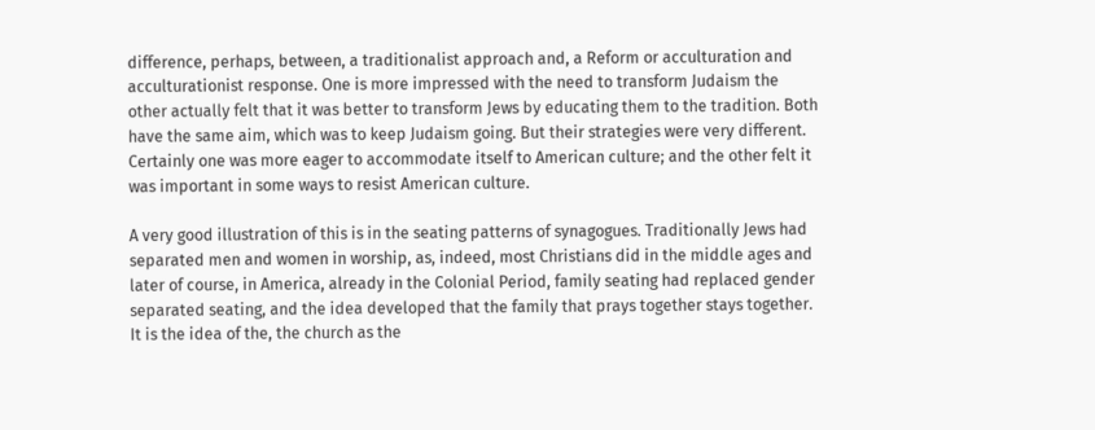difference, perhaps, between, a traditionalist approach and, a Reform or acculturation and acculturationist response. One is more impressed with the need to transform Judaism the other actually felt that it was better to transform Jews by educating them to the tradition. Both have the same aim, which was to keep Judaism going. But their strategies were very different. Certainly one was more eager to accommodate itself to American culture; and the other felt it was important in some ways to resist American culture.

A very good illustration of this is in the seating patterns of synagogues. Traditionally Jews had separated men and women in worship, as, indeed, most Christians did in the middle ages and later of course, in America, already in the Colonial Period, family seating had replaced gender separated seating, and the idea developed that the family that prays together stays together. It is the idea of the, the church as the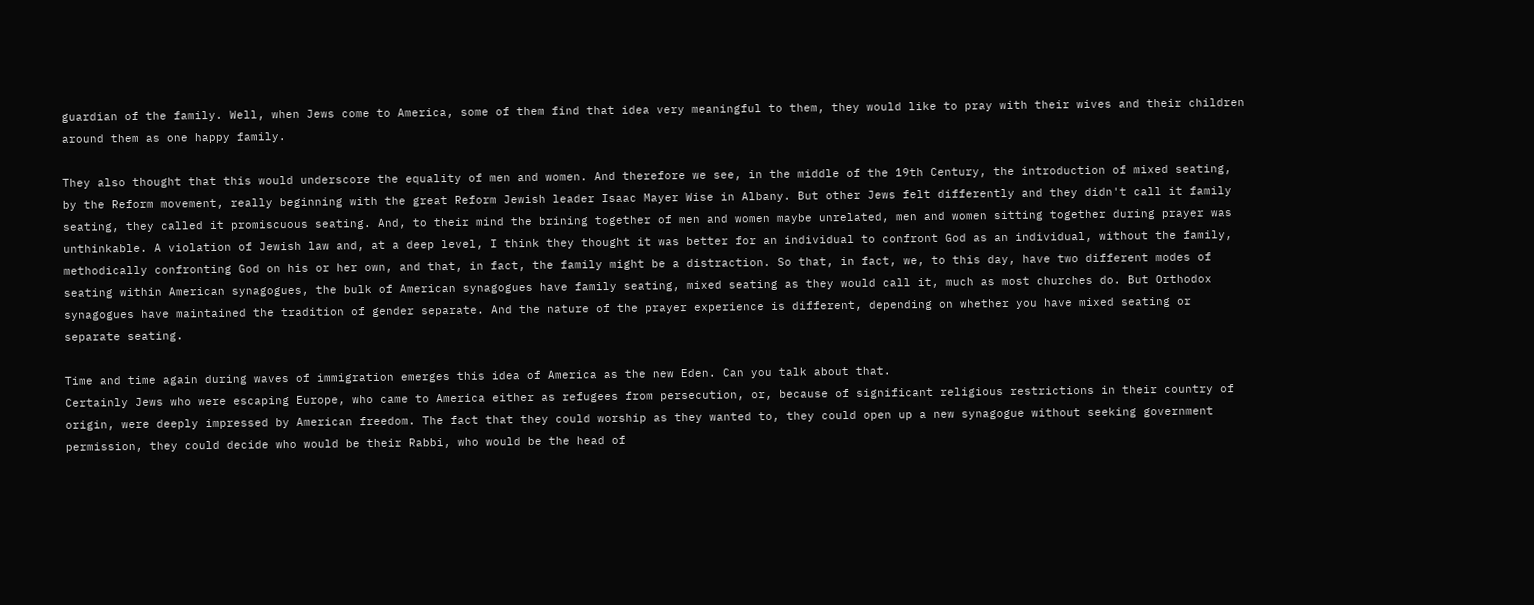guardian of the family. Well, when Jews come to America, some of them find that idea very meaningful to them, they would like to pray with their wives and their children around them as one happy family.

They also thought that this would underscore the equality of men and women. And therefore we see, in the middle of the 19th Century, the introduction of mixed seating, by the Reform movement, really beginning with the great Reform Jewish leader Isaac Mayer Wise in Albany. But other Jews felt differently and they didn't call it family seating, they called it promiscuous seating. And, to their mind the brining together of men and women maybe unrelated, men and women sitting together during prayer was unthinkable. A violation of Jewish law and, at a deep level, I think they thought it was better for an individual to confront God as an individual, without the family, methodically confronting God on his or her own, and that, in fact, the family might be a distraction. So that, in fact, we, to this day, have two different modes of seating within American synagogues, the bulk of American synagogues have family seating, mixed seating as they would call it, much as most churches do. But Orthodox synagogues have maintained the tradition of gender separate. And the nature of the prayer experience is different, depending on whether you have mixed seating or separate seating.

Time and time again during waves of immigration emerges this idea of America as the new Eden. Can you talk about that.
Certainly Jews who were escaping Europe, who came to America either as refugees from persecution, or, because of significant religious restrictions in their country of origin, were deeply impressed by American freedom. The fact that they could worship as they wanted to, they could open up a new synagogue without seeking government permission, they could decide who would be their Rabbi, who would be the head of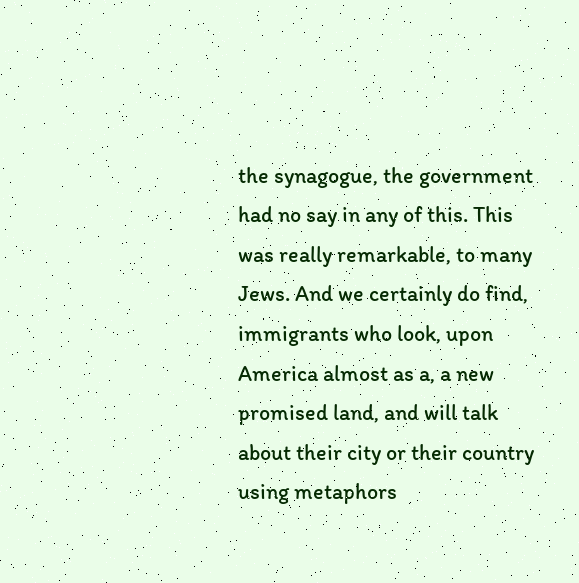the synagogue, the government had no say in any of this. This was really remarkable, to many Jews. And we certainly do find, immigrants who look, upon America almost as a, a new promised land, and will talk about their city or their country using metaphors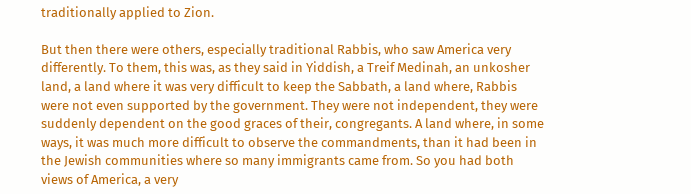traditionally applied to Zion.

But then there were others, especially traditional Rabbis, who saw America very differently. To them, this was, as they said in Yiddish, a Treif Medinah, an unkosher land, a land where it was very difficult to keep the Sabbath, a land where, Rabbis were not even supported by the government. They were not independent, they were suddenly dependent on the good graces of their, congregants. A land where, in some ways, it was much more difficult to observe the commandments, than it had been in the Jewish communities where so many immigrants came from. So you had both views of America, a very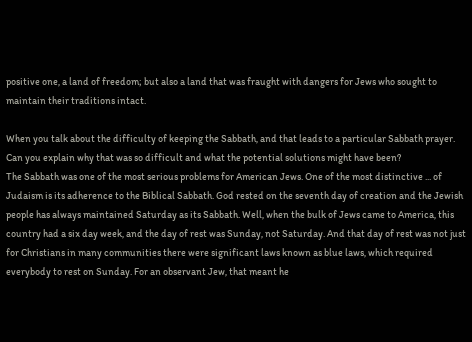positive one, a land of freedom; but also a land that was fraught with dangers for Jews who sought to maintain their traditions intact.

When you talk about the difficulty of keeping the Sabbath, and that leads to a particular Sabbath prayer. Can you explain why that was so difficult and what the potential solutions might have been?
The Sabbath was one of the most serious problems for American Jews. One of the most distinctive ... of Judaism is its adherence to the Biblical Sabbath. God rested on the seventh day of creation and the Jewish people has always maintained Saturday as its Sabbath. Well, when the bulk of Jews came to America, this country had a six day week, and the day of rest was Sunday, not Saturday. And that day of rest was not just for Christians in many communities there were significant laws known as blue laws, which required everybody to rest on Sunday. For an observant Jew, that meant he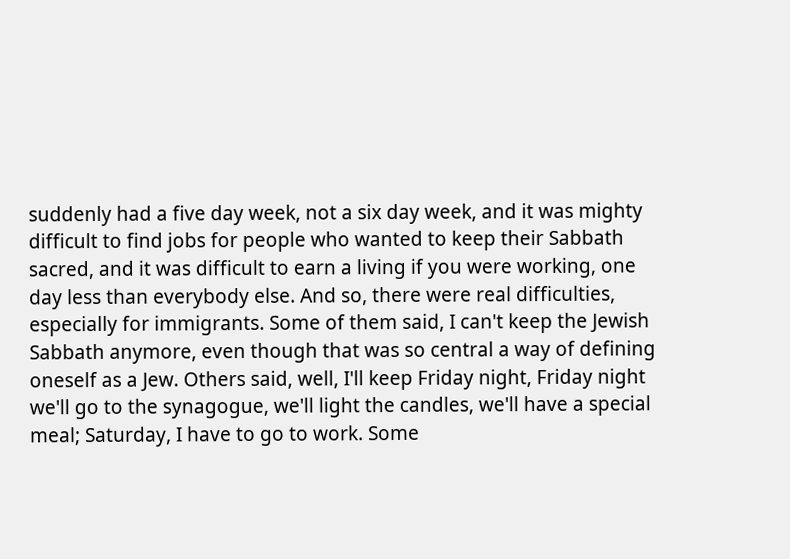suddenly had a five day week, not a six day week, and it was mighty difficult to find jobs for people who wanted to keep their Sabbath sacred, and it was difficult to earn a living if you were working, one day less than everybody else. And so, there were real difficulties, especially for immigrants. Some of them said, I can't keep the Jewish Sabbath anymore, even though that was so central a way of defining oneself as a Jew. Others said, well, I'll keep Friday night, Friday night we'll go to the synagogue, we'll light the candles, we'll have a special meal; Saturday, I have to go to work. Some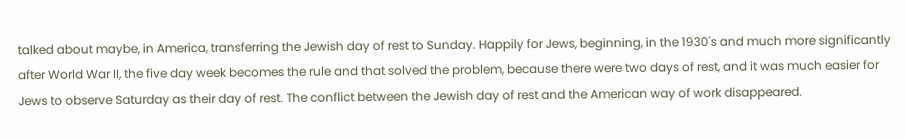talked about maybe, in America, transferring the Jewish day of rest to Sunday. Happily for Jews, beginning, in the 1930's and much more significantly after World War II, the five day week becomes the rule and that solved the problem, because there were two days of rest, and it was much easier for Jews to observe Saturday as their day of rest. The conflict between the Jewish day of rest and the American way of work disappeared.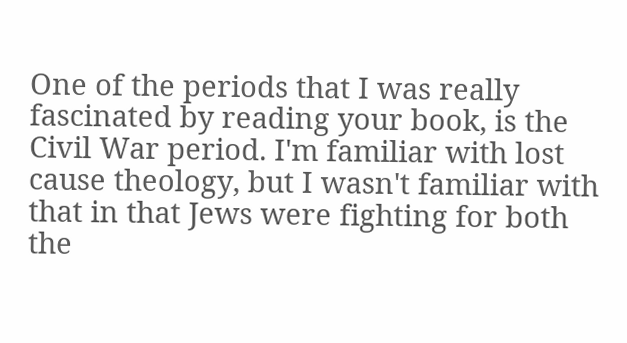One of the periods that I was really fascinated by reading your book, is the Civil War period. I'm familiar with lost cause theology, but I wasn't familiar with that in that Jews were fighting for both the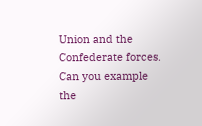Union and the Confederate forces. Can you example the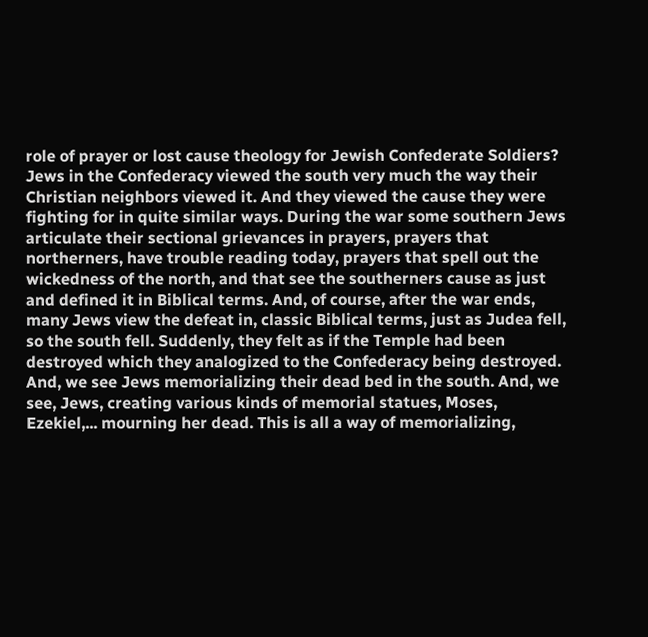role of prayer or lost cause theology for Jewish Confederate Soldiers?
Jews in the Confederacy viewed the south very much the way their Christian neighbors viewed it. And they viewed the cause they were fighting for in quite similar ways. During the war some southern Jews articulate their sectional grievances in prayers, prayers that northerners, have trouble reading today, prayers that spell out the wickedness of the north, and that see the southerners cause as just and defined it in Biblical terms. And, of course, after the war ends, many Jews view the defeat in, classic Biblical terms, just as Judea fell, so the south fell. Suddenly, they felt as if the Temple had been destroyed which they analogized to the Confederacy being destroyed. And, we see Jews memorializing their dead bed in the south. And, we see, Jews, creating various kinds of memorial statues, Moses, Ezekiel,... mourning her dead. This is all a way of memorializing,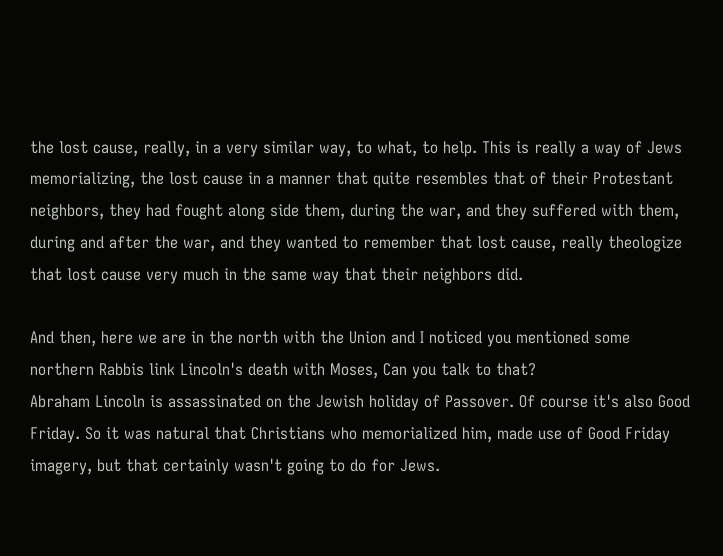the lost cause, really, in a very similar way, to what, to help. This is really a way of Jews memorializing, the lost cause in a manner that quite resembles that of their Protestant neighbors, they had fought along side them, during the war, and they suffered with them, during and after the war, and they wanted to remember that lost cause, really theologize that lost cause very much in the same way that their neighbors did.

And then, here we are in the north with the Union and I noticed you mentioned some northern Rabbis link Lincoln's death with Moses, Can you talk to that?
Abraham Lincoln is assassinated on the Jewish holiday of Passover. Of course it's also Good Friday. So it was natural that Christians who memorialized him, made use of Good Friday imagery, but that certainly wasn't going to do for Jews.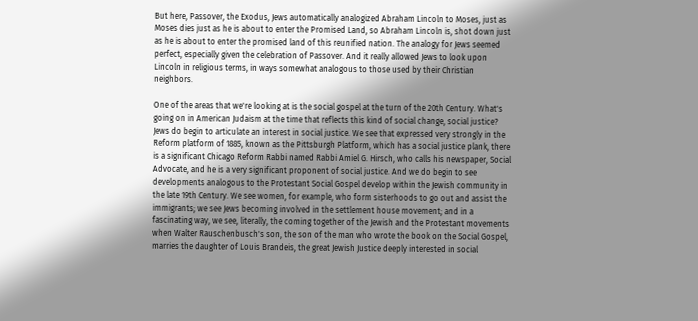But here, Passover, the Exodus, Jews automatically analogized Abraham Lincoln to Moses, just as Moses dies just as he is about to enter the Promised Land, so Abraham Lincoln is, shot down just as he is about to enter the promised land of this reunified nation. The analogy for Jews seemed perfect, especially given the celebration of Passover. And it really allowed Jews to look upon Lincoln in religious terms, in ways somewhat analogous to those used by their Christian neighbors.

One of the areas that we're looking at is the social gospel at the turn of the 20th Century. What's going on in American Judaism at the time that reflects this kind of social change, social justice?
Jews do begin to articulate an interest in social justice. We see that expressed very strongly in the Reform platform of 1885, known as the Pittsburgh Platform, which has a social justice plank, there is a significant Chicago Reform Rabbi named Rabbi Amiel G. Hirsch, who calls his newspaper, Social Advocate, and he is a very significant proponent of social justice. And we do begin to see developments analogous to the Protestant Social Gospel develop within the Jewish community in the late 19th Century. We see women, for example, who form sisterhoods to go out and assist the immigrants; we see Jews becoming involved in the settlement house movement; and in a fascinating way, we see, literally, the coming together of the Jewish and the Protestant movements when Walter Rauschenbusch's son, the son of the man who wrote the book on the Social Gospel, marries the daughter of Louis Brandeis, the great Jewish Justice deeply interested in social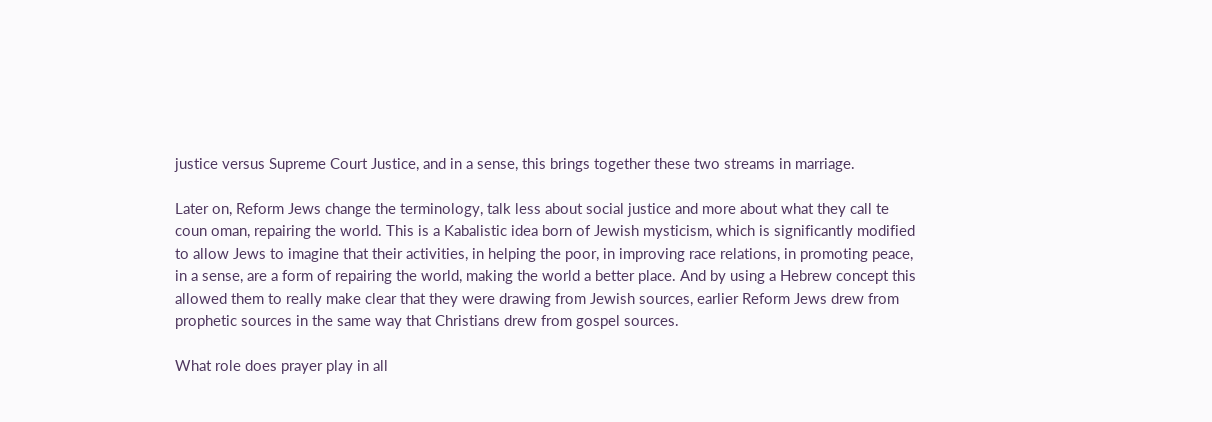justice versus Supreme Court Justice, and in a sense, this brings together these two streams in marriage.

Later on, Reform Jews change the terminology, talk less about social justice and more about what they call te coun oman, repairing the world. This is a Kabalistic idea born of Jewish mysticism, which is significantly modified to allow Jews to imagine that their activities, in helping the poor, in improving race relations, in promoting peace, in a sense, are a form of repairing the world, making the world a better place. And by using a Hebrew concept this allowed them to really make clear that they were drawing from Jewish sources, earlier Reform Jews drew from prophetic sources in the same way that Christians drew from gospel sources.

What role does prayer play in all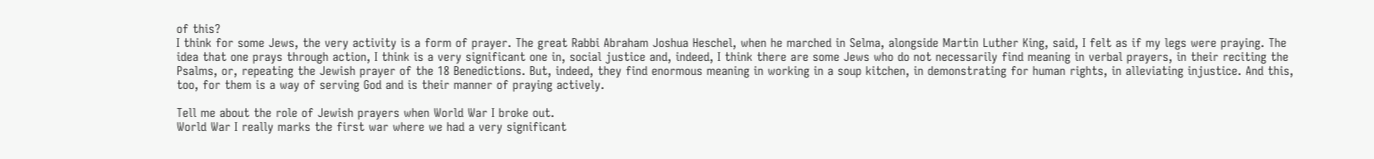of this?
I think for some Jews, the very activity is a form of prayer. The great Rabbi Abraham Joshua Heschel, when he marched in Selma, alongside Martin Luther King, said, I felt as if my legs were praying. The idea that one prays through action, I think is a very significant one in, social justice and, indeed, I think there are some Jews who do not necessarily find meaning in verbal prayers, in their reciting the Psalms, or, repeating the Jewish prayer of the 18 Benedictions. But, indeed, they find enormous meaning in working in a soup kitchen, in demonstrating for human rights, in alleviating injustice. And this, too, for them is a way of serving God and is their manner of praying actively.

Tell me about the role of Jewish prayers when World War I broke out.
World War I really marks the first war where we had a very significant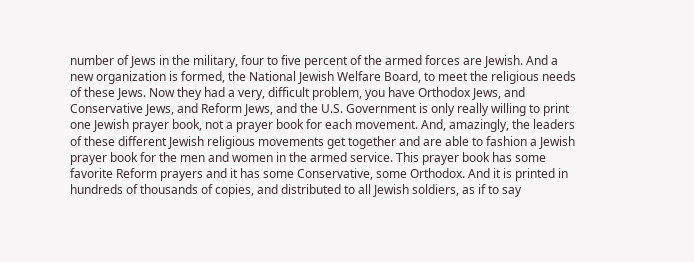number of Jews in the military, four to five percent of the armed forces are Jewish. And a new organization is formed, the National Jewish Welfare Board, to meet the religious needs of these Jews. Now they had a very, difficult problem, you have Orthodox Jews, and Conservative Jews, and Reform Jews, and the U.S. Government is only really willing to print one Jewish prayer book, not a prayer book for each movement. And, amazingly, the leaders of these different Jewish religious movements get together and are able to fashion a Jewish prayer book for the men and women in the armed service. This prayer book has some favorite Reform prayers and it has some Conservative, some Orthodox. And it is printed in hundreds of thousands of copies, and distributed to all Jewish soldiers, as if to say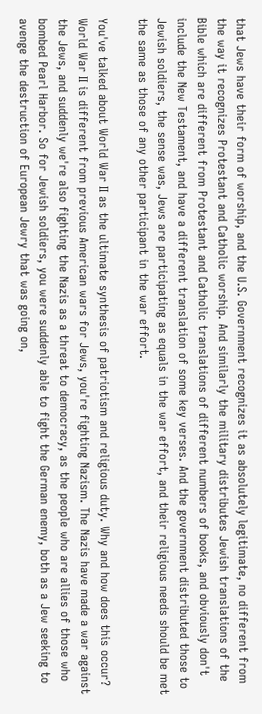that Jews have their form of worship, and the U.S. Government recognizes it as absolutely legitimate, no different from the way it recognizes Protestant and Catholic worship. And similarly the military distributes Jewish translations of the Bible which are different from Protestant and Catholic translations of different numbers of books, and obviously don't include the New Testament, and have a different translation of some key verses. And the government distributed those to Jewish soldiers, the sense was, Jews are participating as equals in the war effort, and their religious needs should be met the same as those of any other participant in the war effort.

You've talked about World War II as the ultimate synthesis of patriotism and religious duty. Why and how does this occur?
World War II is different from previous American wars for Jews, you're fighting Nazism. The Nazis have made a war against the Jews, and suddenly we're also fighting the Nazis as a threat to democracy, as the people who are allies of those who bombed Pearl Harbor. So for Jewish soldiers, you were suddenly able to fight the German enemy, both as a Jew seeking to avenge the destruction of European Jewry that was going on,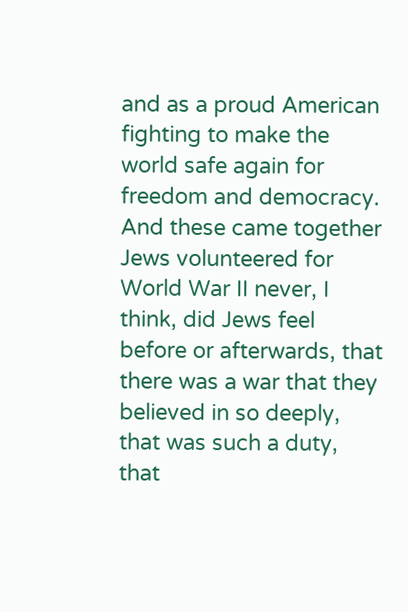and as a proud American fighting to make the world safe again for freedom and democracy. And these came together Jews volunteered for World War II never, I think, did Jews feel before or afterwards, that there was a war that they believed in so deeply, that was such a duty, that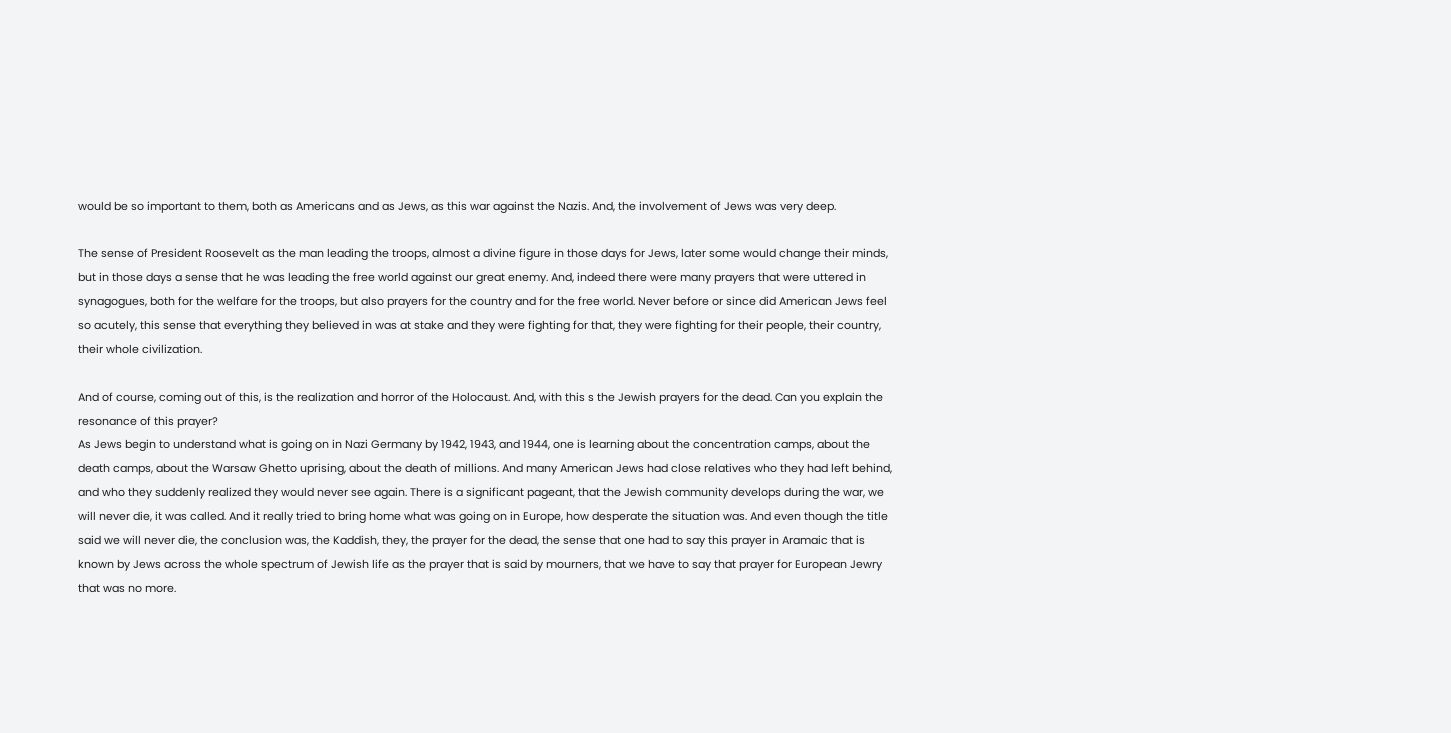would be so important to them, both as Americans and as Jews, as this war against the Nazis. And, the involvement of Jews was very deep.

The sense of President Roosevelt as the man leading the troops, almost a divine figure in those days for Jews, later some would change their minds, but in those days a sense that he was leading the free world against our great enemy. And, indeed there were many prayers that were uttered in synagogues, both for the welfare for the troops, but also prayers for the country and for the free world. Never before or since did American Jews feel so acutely, this sense that everything they believed in was at stake and they were fighting for that, they were fighting for their people, their country, their whole civilization.

And of course, coming out of this, is the realization and horror of the Holocaust. And, with this s the Jewish prayers for the dead. Can you explain the resonance of this prayer?
As Jews begin to understand what is going on in Nazi Germany by 1942, 1943, and 1944, one is learning about the concentration camps, about the death camps, about the Warsaw Ghetto uprising, about the death of millions. And many American Jews had close relatives who they had left behind, and who they suddenly realized they would never see again. There is a significant pageant, that the Jewish community develops during the war, we will never die, it was called. And it really tried to bring home what was going on in Europe, how desperate the situation was. And even though the title said we will never die, the conclusion was, the Kaddish, they, the prayer for the dead, the sense that one had to say this prayer in Aramaic that is known by Jews across the whole spectrum of Jewish life as the prayer that is said by mourners, that we have to say that prayer for European Jewry that was no more.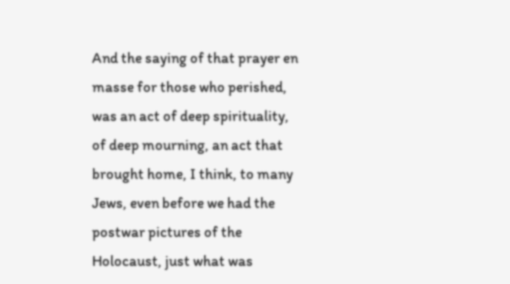And the saying of that prayer en masse for those who perished, was an act of deep spirituality, of deep mourning, an act that brought home, I think, to many Jews, even before we had the postwar pictures of the Holocaust, just what was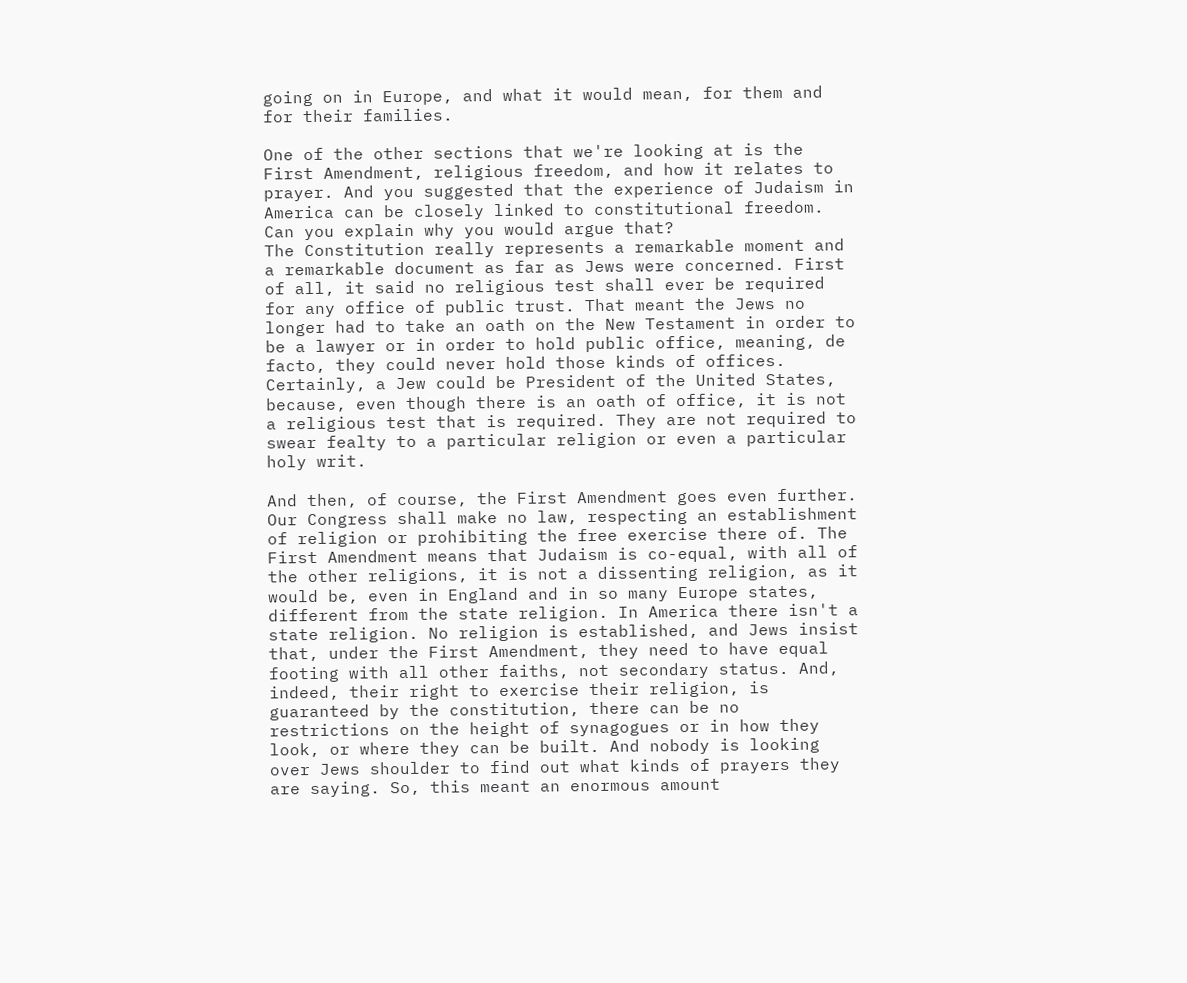going on in Europe, and what it would mean, for them and for their families.

One of the other sections that we're looking at is the First Amendment, religious freedom, and how it relates to prayer. And you suggested that the experience of Judaism in America can be closely linked to constitutional freedom. Can you explain why you would argue that?
The Constitution really represents a remarkable moment and a remarkable document as far as Jews were concerned. First of all, it said no religious test shall ever be required for any office of public trust. That meant the Jews no longer had to take an oath on the New Testament in order to be a lawyer or in order to hold public office, meaning, de facto, they could never hold those kinds of offices. Certainly, a Jew could be President of the United States, because, even though there is an oath of office, it is not a religious test that is required. They are not required to swear fealty to a particular religion or even a particular holy writ.

And then, of course, the First Amendment goes even further. Our Congress shall make no law, respecting an establishment of religion or prohibiting the free exercise there of. The First Amendment means that Judaism is co-equal, with all of the other religions, it is not a dissenting religion, as it would be, even in England and in so many Europe states, different from the state religion. In America there isn't a state religion. No religion is established, and Jews insist that, under the First Amendment, they need to have equal footing with all other faiths, not secondary status. And, indeed, their right to exercise their religion, is guaranteed by the constitution, there can be no restrictions on the height of synagogues or in how they look, or where they can be built. And nobody is looking over Jews shoulder to find out what kinds of prayers they are saying. So, this meant an enormous amount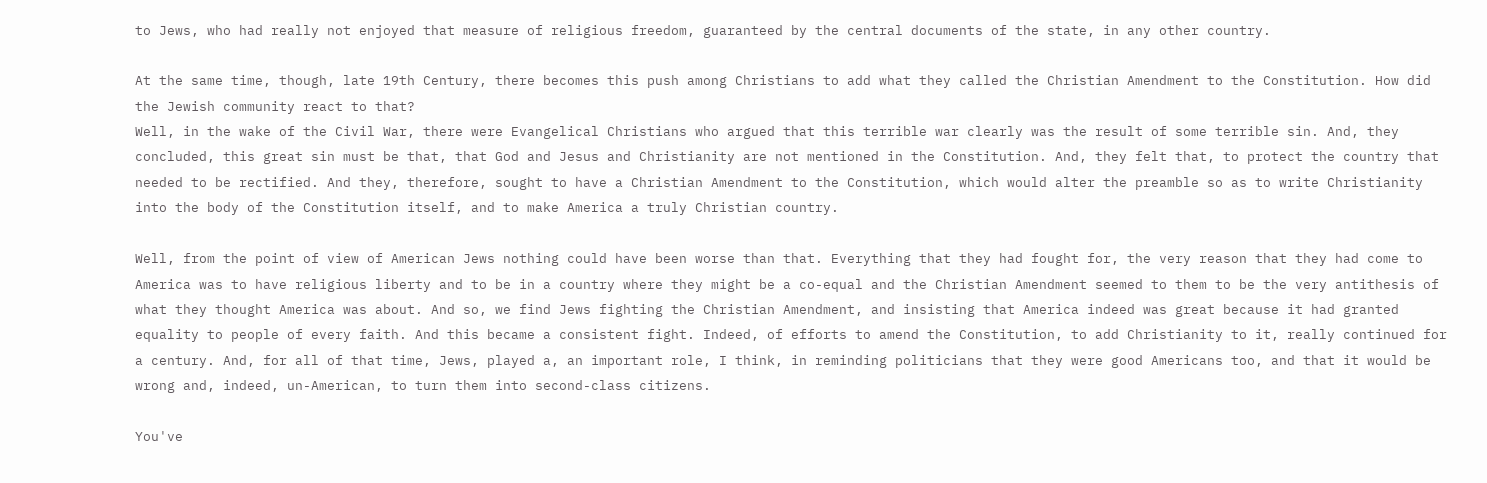to Jews, who had really not enjoyed that measure of religious freedom, guaranteed by the central documents of the state, in any other country.

At the same time, though, late 19th Century, there becomes this push among Christians to add what they called the Christian Amendment to the Constitution. How did the Jewish community react to that?
Well, in the wake of the Civil War, there were Evangelical Christians who argued that this terrible war clearly was the result of some terrible sin. And, they concluded, this great sin must be that, that God and Jesus and Christianity are not mentioned in the Constitution. And, they felt that, to protect the country that needed to be rectified. And they, therefore, sought to have a Christian Amendment to the Constitution, which would alter the preamble so as to write Christianity into the body of the Constitution itself, and to make America a truly Christian country.

Well, from the point of view of American Jews nothing could have been worse than that. Everything that they had fought for, the very reason that they had come to America was to have religious liberty and to be in a country where they might be a co-equal and the Christian Amendment seemed to them to be the very antithesis of what they thought America was about. And so, we find Jews fighting the Christian Amendment, and insisting that America indeed was great because it had granted equality to people of every faith. And this became a consistent fight. Indeed, of efforts to amend the Constitution, to add Christianity to it, really continued for a century. And, for all of that time, Jews, played a, an important role, I think, in reminding politicians that they were good Americans too, and that it would be wrong and, indeed, un-American, to turn them into second-class citizens.

You've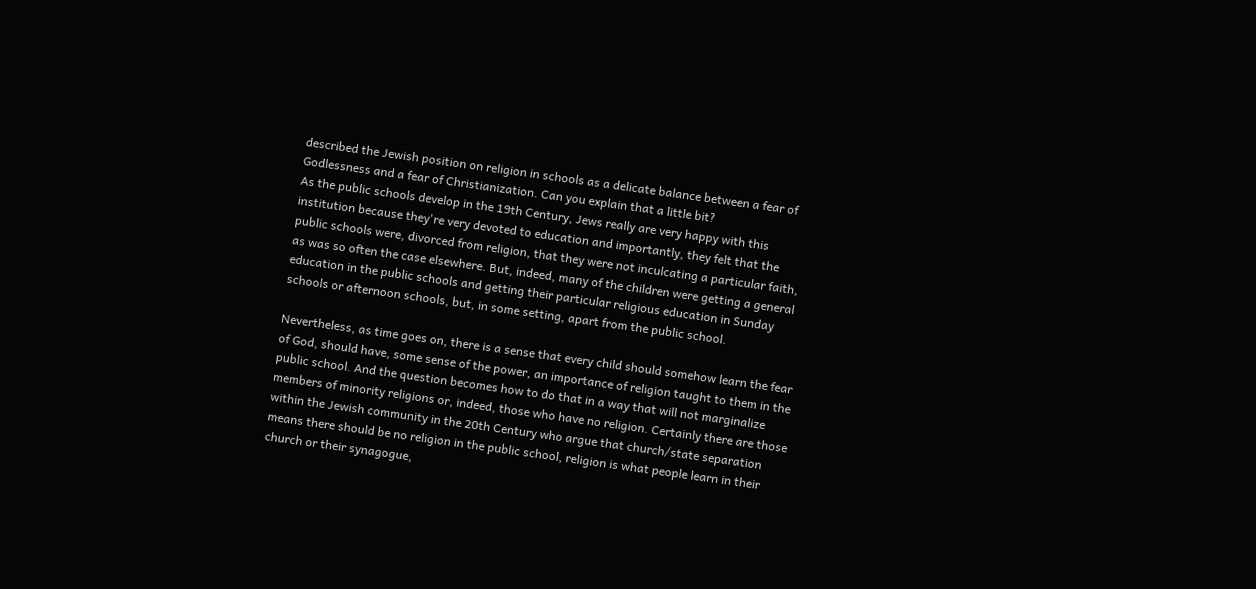described the Jewish position on religion in schools as a delicate balance between a fear of Godlessness and a fear of Christianization. Can you explain that a little bit?
As the public schools develop in the 19th Century, Jews really are very happy with this institution because they're very devoted to education and importantly, they felt that the public schools were, divorced from religion, that they were not inculcating a particular faith, as was so often the case elsewhere. But, indeed, many of the children were getting a general education in the public schools and getting their particular religious education in Sunday schools or afternoon schools, but, in some setting, apart from the public school.

Nevertheless, as time goes on, there is a sense that every child should somehow learn the fear of God, should have, some sense of the power, an importance of religion taught to them in the public school. And the question becomes how to do that in a way that will not marginalize members of minority religions or, indeed, those who have no religion. Certainly there are those within the Jewish community in the 20th Century who argue that church/state separation means there should be no religion in the public school, religion is what people learn in their church or their synagogue,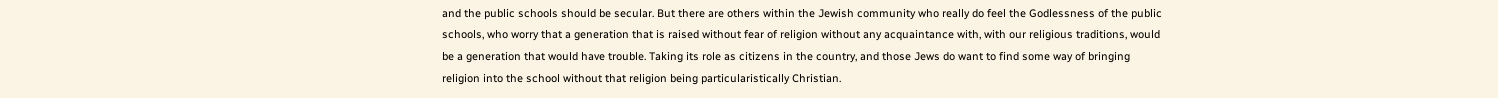and the public schools should be secular. But there are others within the Jewish community who really do feel the Godlessness of the public schools, who worry that a generation that is raised without fear of religion without any acquaintance with, with our religious traditions, would be a generation that would have trouble. Taking its role as citizens in the country, and those Jews do want to find some way of bringing religion into the school without that religion being particularistically Christian.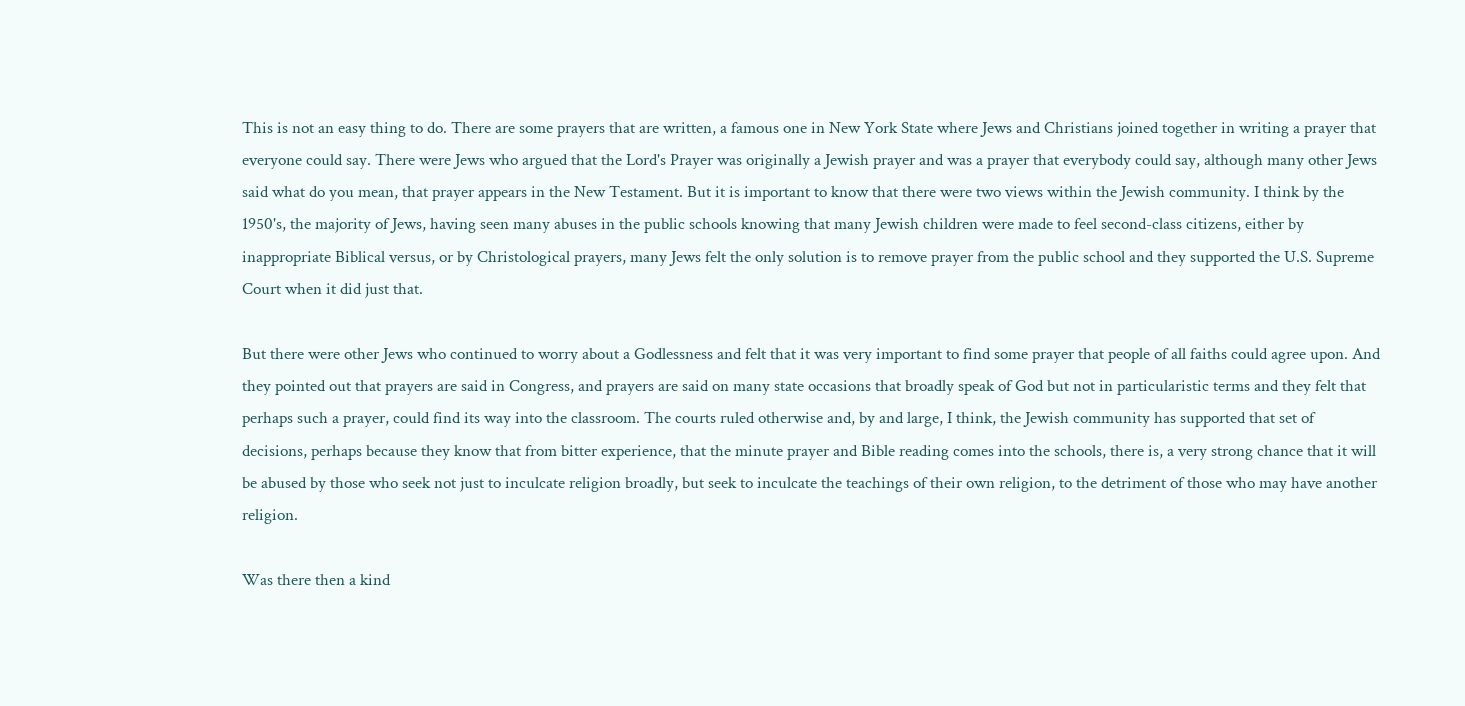This is not an easy thing to do. There are some prayers that are written, a famous one in New York State where Jews and Christians joined together in writing a prayer that everyone could say. There were Jews who argued that the Lord's Prayer was originally a Jewish prayer and was a prayer that everybody could say, although many other Jews said what do you mean, that prayer appears in the New Testament. But it is important to know that there were two views within the Jewish community. I think by the 1950's, the majority of Jews, having seen many abuses in the public schools knowing that many Jewish children were made to feel second-class citizens, either by inappropriate Biblical versus, or by Christological prayers, many Jews felt the only solution is to remove prayer from the public school and they supported the U.S. Supreme Court when it did just that.

But there were other Jews who continued to worry about a Godlessness and felt that it was very important to find some prayer that people of all faiths could agree upon. And they pointed out that prayers are said in Congress, and prayers are said on many state occasions that broadly speak of God but not in particularistic terms and they felt that perhaps such a prayer, could find its way into the classroom. The courts ruled otherwise and, by and large, I think, the Jewish community has supported that set of decisions, perhaps because they know that from bitter experience, that the minute prayer and Bible reading comes into the schools, there is, a very strong chance that it will be abused by those who seek not just to inculcate religion broadly, but seek to inculcate the teachings of their own religion, to the detriment of those who may have another religion.

Was there then a kind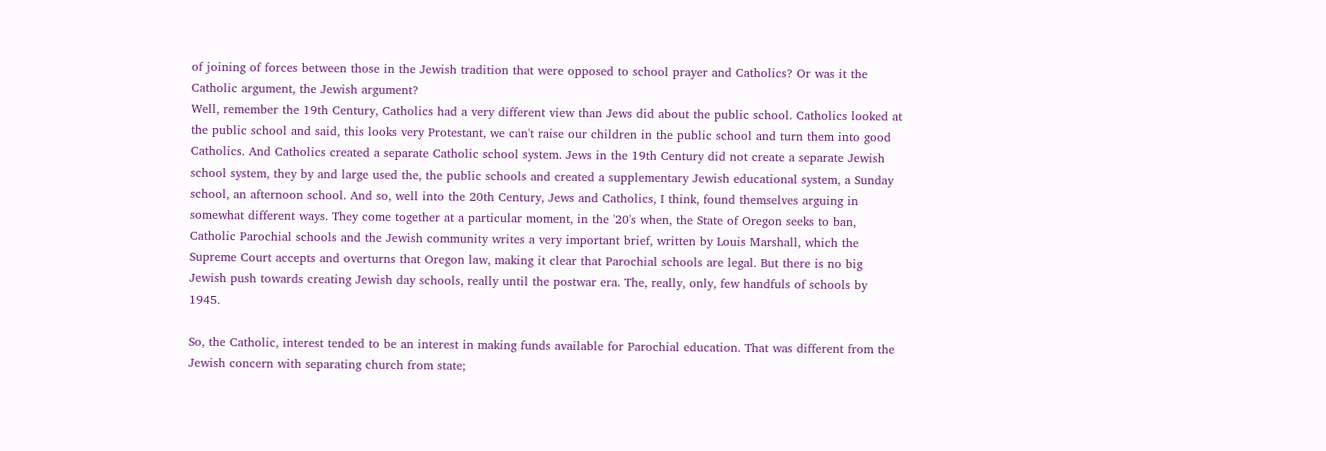of joining of forces between those in the Jewish tradition that were opposed to school prayer and Catholics? Or was it the Catholic argument, the Jewish argument?
Well, remember the 19th Century, Catholics had a very different view than Jews did about the public school. Catholics looked at the public school and said, this looks very Protestant, we can't raise our children in the public school and turn them into good Catholics. And Catholics created a separate Catholic school system. Jews in the 19th Century did not create a separate Jewish school system, they by and large used the, the public schools and created a supplementary Jewish educational system, a Sunday school, an afternoon school. And so, well into the 20th Century, Jews and Catholics, I think, found themselves arguing in somewhat different ways. They come together at a particular moment, in the '20's when, the State of Oregon seeks to ban, Catholic Parochial schools and the Jewish community writes a very important brief, written by Louis Marshall, which the Supreme Court accepts and overturns that Oregon law, making it clear that Parochial schools are legal. But there is no big Jewish push towards creating Jewish day schools, really until the postwar era. The, really, only, few handfuls of schools by 1945.

So, the Catholic, interest tended to be an interest in making funds available for Parochial education. That was different from the Jewish concern with separating church from state;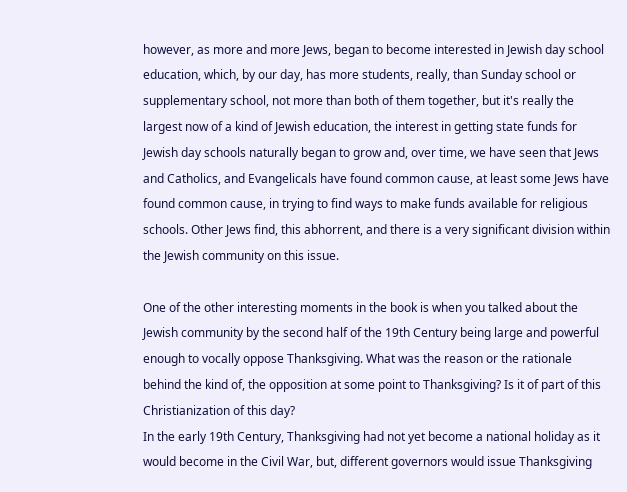however, as more and more Jews, began to become interested in Jewish day school education, which, by our day, has more students, really, than Sunday school or supplementary school, not more than both of them together, but it's really the largest now of a kind of Jewish education, the interest in getting state funds for Jewish day schools naturally began to grow and, over time, we have seen that Jews and Catholics, and Evangelicals have found common cause, at least some Jews have found common cause, in trying to find ways to make funds available for religious schools. Other Jews find, this abhorrent, and there is a very significant division within the Jewish community on this issue.

One of the other interesting moments in the book is when you talked about the Jewish community by the second half of the 19th Century being large and powerful enough to vocally oppose Thanksgiving. What was the reason or the rationale behind the kind of, the opposition at some point to Thanksgiving? Is it of part of this Christianization of this day?
In the early 19th Century, Thanksgiving had not yet become a national holiday as it would become in the Civil War, but, different governors would issue Thanksgiving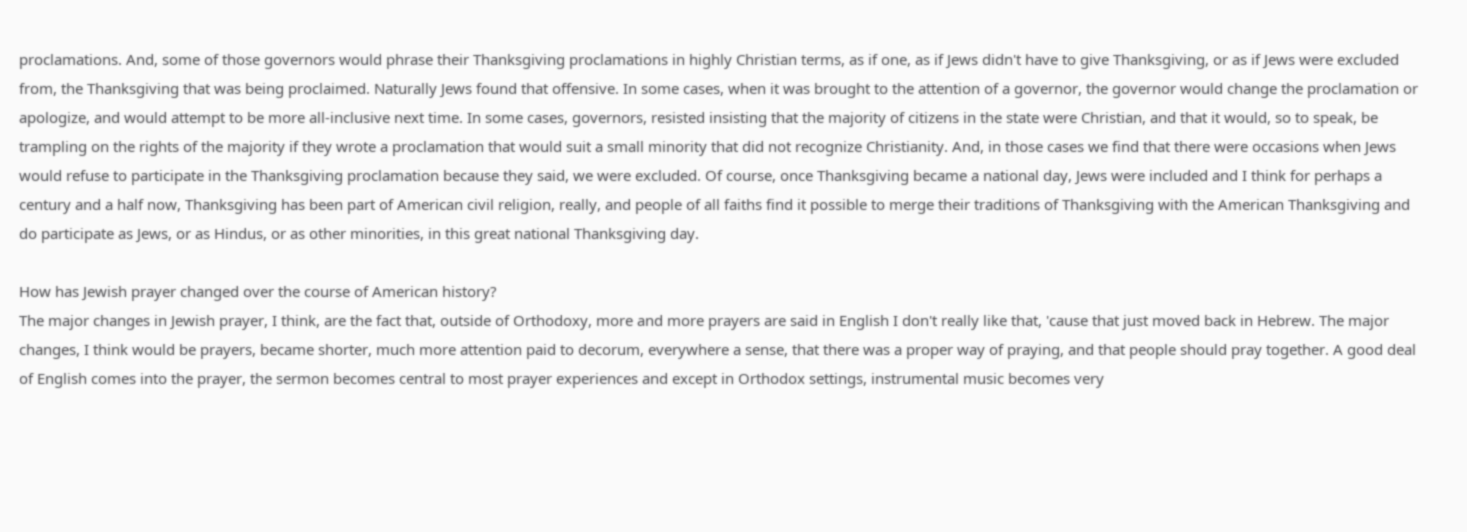proclamations. And, some of those governors would phrase their Thanksgiving proclamations in highly Christian terms, as if one, as if Jews didn't have to give Thanksgiving, or as if Jews were excluded from, the Thanksgiving that was being proclaimed. Naturally Jews found that offensive. In some cases, when it was brought to the attention of a governor, the governor would change the proclamation or apologize, and would attempt to be more all-inclusive next time. In some cases, governors, resisted insisting that the majority of citizens in the state were Christian, and that it would, so to speak, be trampling on the rights of the majority if they wrote a proclamation that would suit a small minority that did not recognize Christianity. And, in those cases we find that there were occasions when Jews would refuse to participate in the Thanksgiving proclamation because they said, we were excluded. Of course, once Thanksgiving became a national day, Jews were included and I think for perhaps a century and a half now, Thanksgiving has been part of American civil religion, really, and people of all faiths find it possible to merge their traditions of Thanksgiving with the American Thanksgiving and do participate as Jews, or as Hindus, or as other minorities, in this great national Thanksgiving day.

How has Jewish prayer changed over the course of American history?
The major changes in Jewish prayer, I think, are the fact that, outside of Orthodoxy, more and more prayers are said in English I don't really like that, 'cause that just moved back in Hebrew. The major changes, I think would be prayers, became shorter, much more attention paid to decorum, everywhere a sense, that there was a proper way of praying, and that people should pray together. A good deal of English comes into the prayer, the sermon becomes central to most prayer experiences and except in Orthodox settings, instrumental music becomes very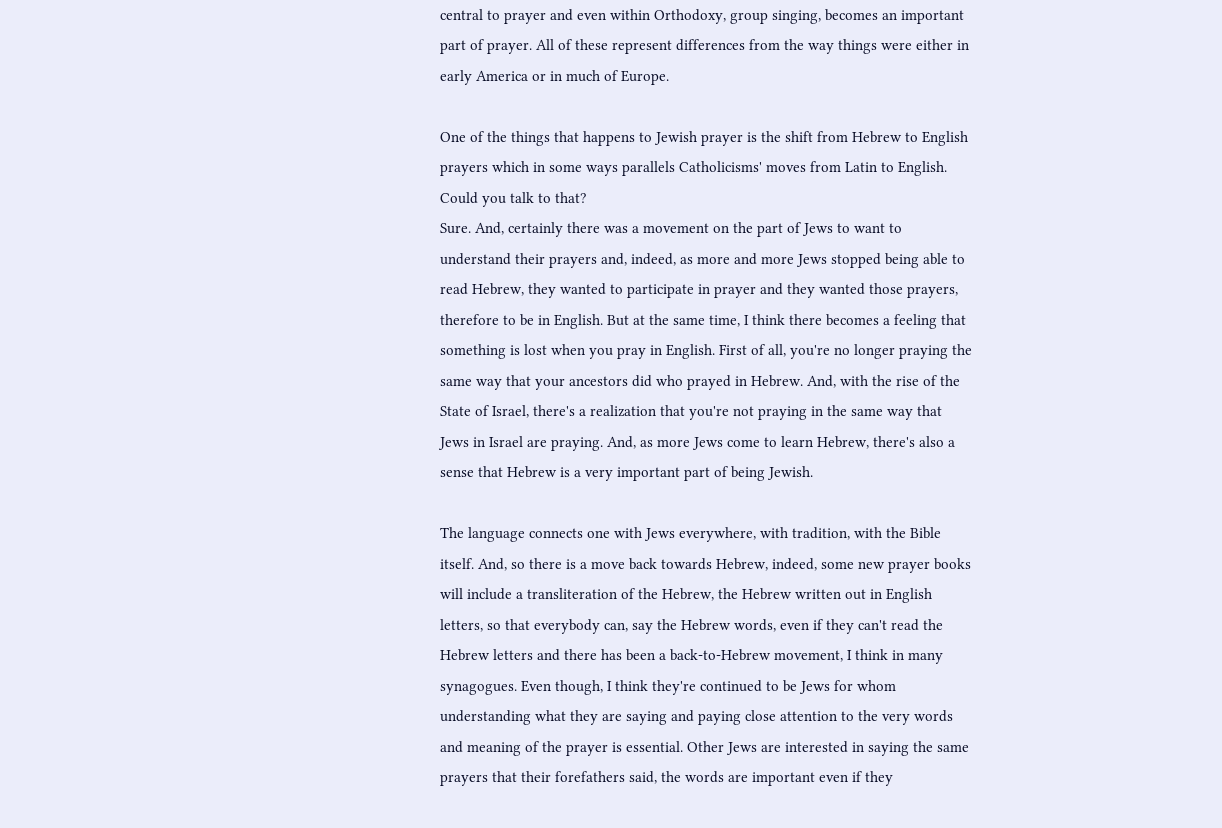central to prayer and even within Orthodoxy, group singing, becomes an important part of prayer. All of these represent differences from the way things were either in early America or in much of Europe.

One of the things that happens to Jewish prayer is the shift from Hebrew to English prayers which in some ways parallels Catholicisms' moves from Latin to English. Could you talk to that?
Sure. And, certainly there was a movement on the part of Jews to want to understand their prayers and, indeed, as more and more Jews stopped being able to read Hebrew, they wanted to participate in prayer and they wanted those prayers, therefore to be in English. But at the same time, I think there becomes a feeling that something is lost when you pray in English. First of all, you're no longer praying the same way that your ancestors did who prayed in Hebrew. And, with the rise of the State of Israel, there's a realization that you're not praying in the same way that Jews in Israel are praying. And, as more Jews come to learn Hebrew, there's also a sense that Hebrew is a very important part of being Jewish.

The language connects one with Jews everywhere, with tradition, with the Bible itself. And, so there is a move back towards Hebrew, indeed, some new prayer books will include a transliteration of the Hebrew, the Hebrew written out in English letters, so that everybody can, say the Hebrew words, even if they can't read the Hebrew letters and there has been a back-to-Hebrew movement, I think in many synagogues. Even though, I think they're continued to be Jews for whom understanding what they are saying and paying close attention to the very words and meaning of the prayer is essential. Other Jews are interested in saying the same prayers that their forefathers said, the words are important even if they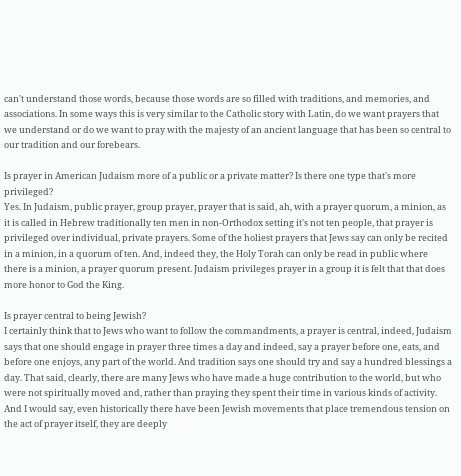can't understand those words, because those words are so filled with traditions, and memories, and associations. In some ways this is very similar to the Catholic story with Latin, do we want prayers that we understand or do we want to pray with the majesty of an ancient language that has been so central to our tradition and our forebears.

Is prayer in American Judaism more of a public or a private matter? Is there one type that's more privileged?
Yes. In Judaism, public prayer, group prayer, prayer that is said, ah, with a prayer quorum, a minion, as it is called in Hebrew traditionally ten men in non-Orthodox setting it's not ten people, that prayer is privileged over individual, private prayers. Some of the holiest prayers that Jews say can only be recited in a minion, in a quorum of ten. And, indeed they, the Holy Torah can only be read in public where there is a minion, a prayer quorum present. Judaism privileges prayer in a group it is felt that that does more honor to God the King.

Is prayer central to being Jewish?
I certainly think that to Jews who want to follow the commandments, a prayer is central, indeed, Judaism says that one should engage in prayer three times a day and indeed, say a prayer before one, eats, and before one enjoys, any part of the world. And tradition says one should try and say a hundred blessings a day. That said, clearly, there are many Jews who have made a huge contribution to the world, but who were not spiritually moved and, rather than praying they spent their time in various kinds of activity. And I would say, even historically there have been Jewish movements that place tremendous tension on the act of prayer itself, they are deeply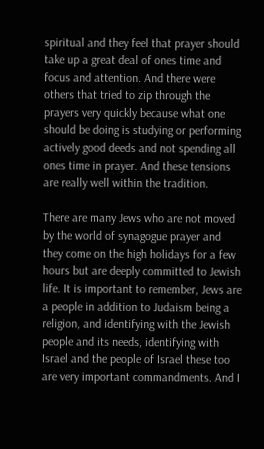spiritual and they feel that prayer should take up a great deal of ones time and focus and attention. And there were others that tried to zip through the prayers very quickly because what one should be doing is studying or performing actively good deeds and not spending all ones time in prayer. And these tensions are really well within the tradition.

There are many Jews who are not moved by the world of synagogue prayer and they come on the high holidays for a few hours but are deeply committed to Jewish life. It is important to remember, Jews are a people in addition to Judaism being a religion, and identifying with the Jewish people and its needs, identifying with Israel and the people of Israel these too are very important commandments. And I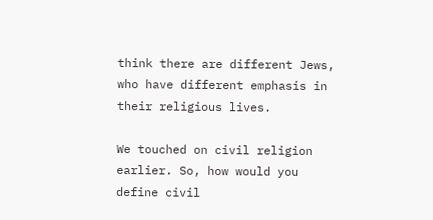think there are different Jews, who have different emphasis in their religious lives.

We touched on civil religion earlier. So, how would you define civil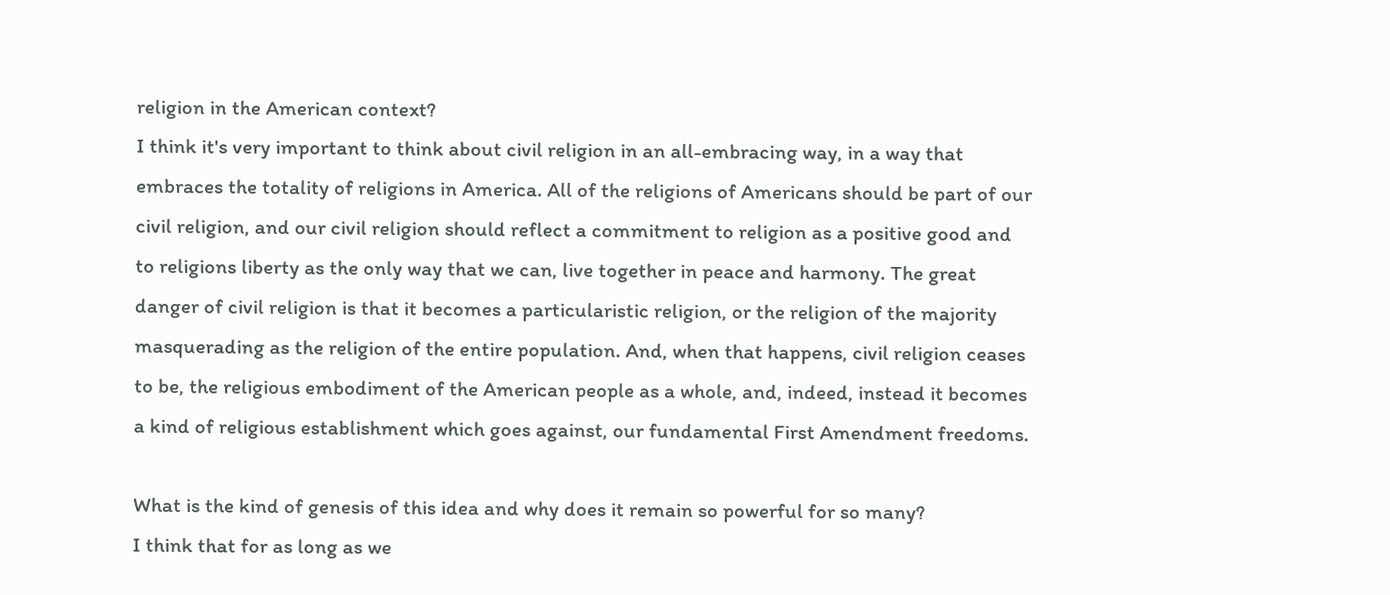religion in the American context?
I think it's very important to think about civil religion in an all-embracing way, in a way that embraces the totality of religions in America. All of the religions of Americans should be part of our civil religion, and our civil religion should reflect a commitment to religion as a positive good and to religions liberty as the only way that we can, live together in peace and harmony. The great danger of civil religion is that it becomes a particularistic religion, or the religion of the majority masquerading as the religion of the entire population. And, when that happens, civil religion ceases to be, the religious embodiment of the American people as a whole, and, indeed, instead it becomes a kind of religious establishment which goes against, our fundamental First Amendment freedoms.

What is the kind of genesis of this idea and why does it remain so powerful for so many?
I think that for as long as we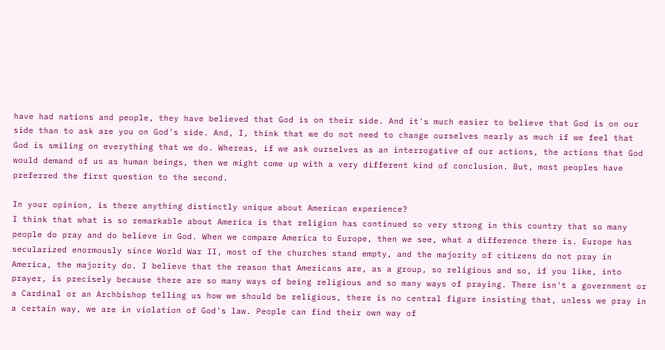have had nations and people, they have believed that God is on their side. And it's much easier to believe that God is on our side than to ask are you on God's side. And, I, think that we do not need to change ourselves nearly as much if we feel that God is smiling on everything that we do. Whereas, if we ask ourselves as an interrogative of our actions, the actions that God would demand of us as human beings, then we might come up with a very different kind of conclusion. But, most peoples have preferred the first question to the second.

In your opinion, is there anything distinctly unique about American experience?
I think that what is so remarkable about America is that religion has continued so very strong in this country that so many people do pray and do believe in God. When we compare America to Europe, then we see, what a difference there is. Europe has secularized enormously since World War II, most of the churches stand empty, and the majority of citizens do not pray in America, the majority do. I believe that the reason that Americans are, as a group, so religious and so, if you like, into prayer, is precisely because there are so many ways of being religious and so many ways of praying. There isn't a government or a Cardinal or an Archbishop telling us how we should be religious, there is no central figure insisting that, unless we pray in a certain way, we are in violation of God's law. People can find their own way of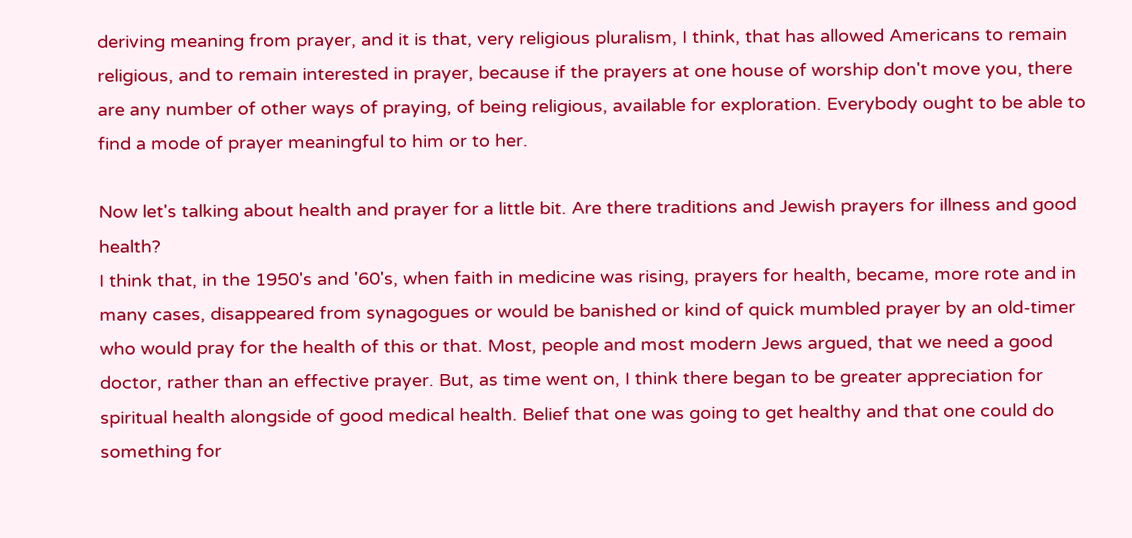deriving meaning from prayer, and it is that, very religious pluralism, I think, that has allowed Americans to remain religious, and to remain interested in prayer, because if the prayers at one house of worship don't move you, there are any number of other ways of praying, of being religious, available for exploration. Everybody ought to be able to find a mode of prayer meaningful to him or to her.

Now let's talking about health and prayer for a little bit. Are there traditions and Jewish prayers for illness and good health?
I think that, in the 1950's and '60's, when faith in medicine was rising, prayers for health, became, more rote and in many cases, disappeared from synagogues or would be banished or kind of quick mumbled prayer by an old-timer who would pray for the health of this or that. Most, people and most modern Jews argued, that we need a good doctor, rather than an effective prayer. But, as time went on, I think there began to be greater appreciation for spiritual health alongside of good medical health. Belief that one was going to get healthy and that one could do something for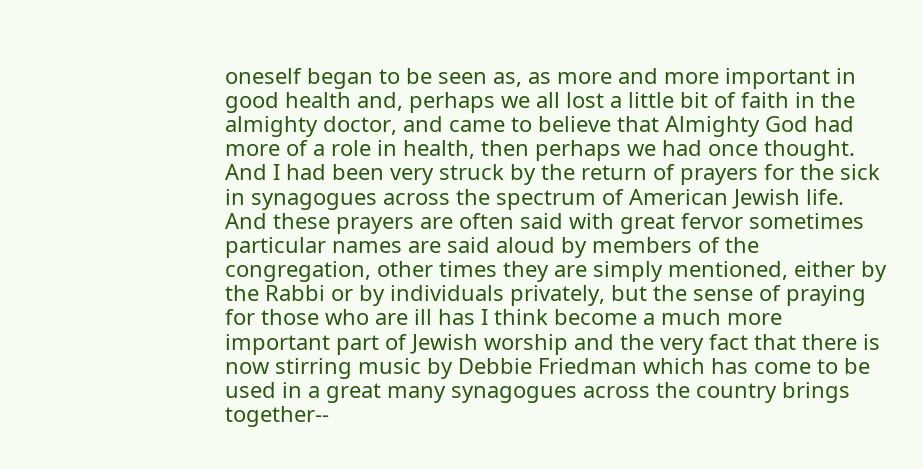oneself began to be seen as, as more and more important in good health and, perhaps we all lost a little bit of faith in the almighty doctor, and came to believe that Almighty God had more of a role in health, then perhaps we had once thought. And I had been very struck by the return of prayers for the sick in synagogues across the spectrum of American Jewish life. And these prayers are often said with great fervor sometimes particular names are said aloud by members of the congregation, other times they are simply mentioned, either by the Rabbi or by individuals privately, but the sense of praying for those who are ill has I think become a much more important part of Jewish worship and the very fact that there is now stirring music by Debbie Friedman which has come to be used in a great many synagogues across the country brings together--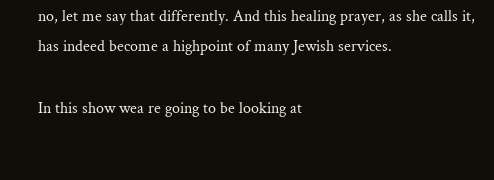no, let me say that differently. And this healing prayer, as she calls it, has indeed become a highpoint of many Jewish services.

In this show wea re going to be looking at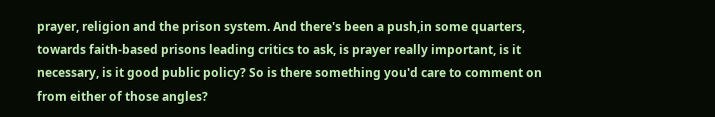prayer, religion and the prison system. And there's been a push,in some quarters, towards faith-based prisons leading critics to ask, is prayer really important, is it necessary, is it good public policy? So is there something you'd care to comment on from either of those angles?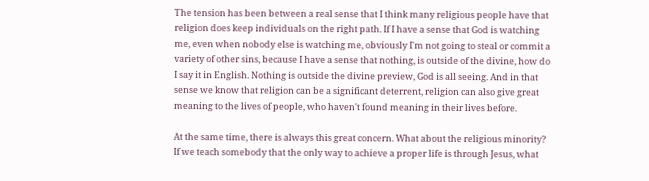The tension has been between a real sense that I think many religious people have that religion does keep individuals on the right path. If I have a sense that God is watching me, even when nobody else is watching me, obviously I'm not going to steal or commit a variety of other sins, because I have a sense that nothing, is outside of the divine, how do I say it in English. Nothing is outside the divine preview, God is all seeing. And in that sense we know that religion can be a significant deterrent, religion can also give great meaning to the lives of people, who haven't found meaning in their lives before.

At the same time, there is always this great concern. What about the religious minority? If we teach somebody that the only way to achieve a proper life is through Jesus, what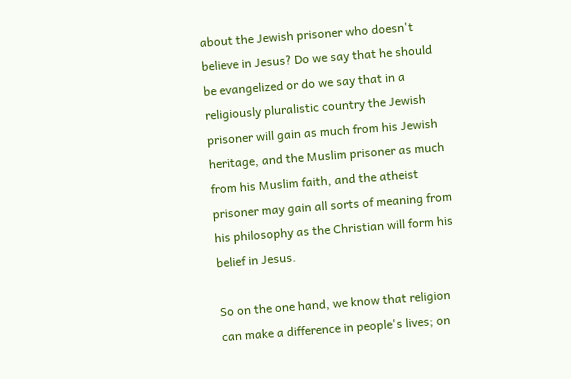about the Jewish prisoner who doesn't believe in Jesus? Do we say that he should be evangelized or do we say that in a religiously pluralistic country the Jewish prisoner will gain as much from his Jewish heritage, and the Muslim prisoner as much from his Muslim faith, and the atheist prisoner may gain all sorts of meaning from his philosophy as the Christian will form his belief in Jesus.

So on the one hand, we know that religion can make a difference in people's lives; on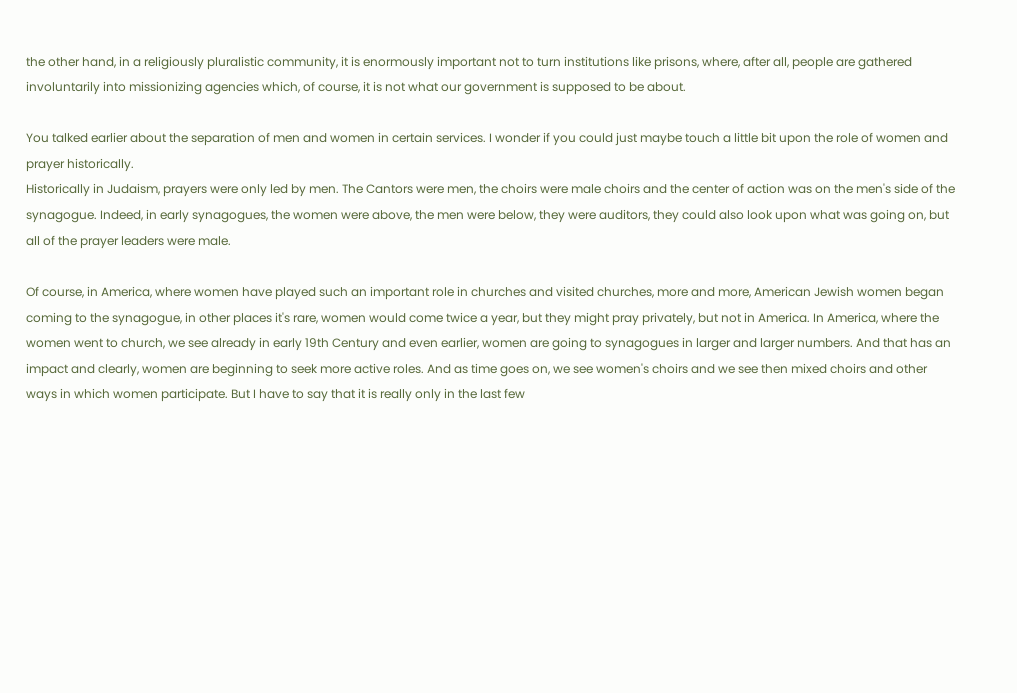the other hand, in a religiously pluralistic community, it is enormously important not to turn institutions like prisons, where, after all, people are gathered involuntarily into missionizing agencies which, of course, it is not what our government is supposed to be about.

You talked earlier about the separation of men and women in certain services. I wonder if you could just maybe touch a little bit upon the role of women and prayer historically.
Historically in Judaism, prayers were only led by men. The Cantors were men, the choirs were male choirs and the center of action was on the men's side of the synagogue. Indeed, in early synagogues, the women were above, the men were below, they were auditors, they could also look upon what was going on, but all of the prayer leaders were male.

Of course, in America, where women have played such an important role in churches and visited churches, more and more, American Jewish women began coming to the synagogue, in other places it's rare, women would come twice a year, but they might pray privately, but not in America. In America, where the women went to church, we see already in early 19th Century and even earlier, women are going to synagogues in larger and larger numbers. And that has an impact and clearly, women are beginning to seek more active roles. And as time goes on, we see women's choirs and we see then mixed choirs and other ways in which women participate. But I have to say that it is really only in the last few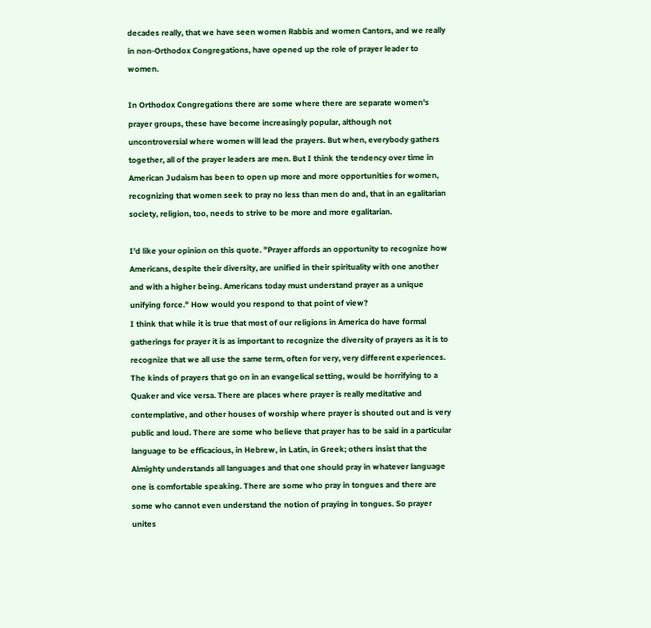decades really, that we have seen women Rabbis and women Cantors, and we really in non-Orthodox Congregations, have opened up the role of prayer leader to women.

In Orthodox Congregations there are some where there are separate women's prayer groups, these have become increasingly popular, although not uncontroversial where women will lead the prayers. But when, everybody gathers together, all of the prayer leaders are men. But I think the tendency over time in American Judaism has been to open up more and more opportunities for women, recognizing that women seek to pray no less than men do and, that in an egalitarian society, religion, too, needs to strive to be more and more egalitarian.

I'd like your opinion on this quote. "Prayer affords an opportunity to recognize how Americans, despite their diversity, are unified in their spirituality with one another and with a higher being. Americans today must understand prayer as a unique unifying force." How would you respond to that point of view?
I think that while it is true that most of our religions in America do have formal gatherings for prayer it is as important to recognize the diversity of prayers as it is to recognize that we all use the same term, often for very, very different experiences. The kinds of prayers that go on in an evangelical setting, would be horrifying to a Quaker and vice versa. There are places where prayer is really meditative and contemplative, and other houses of worship where prayer is shouted out and is very public and loud. There are some who believe that prayer has to be said in a particular language to be efficacious, in Hebrew, in Latin, in Greek; others insist that the Almighty understands all languages and that one should pray in whatever language one is comfortable speaking. There are some who pray in tongues and there are some who cannot even understand the notion of praying in tongues. So prayer unites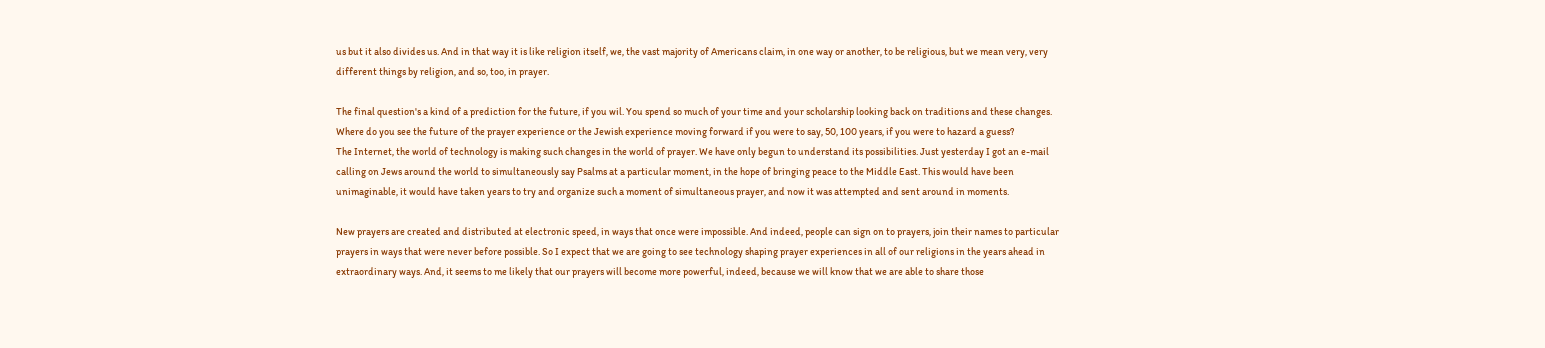us but it also divides us. And in that way it is like religion itself, we, the vast majority of Americans claim, in one way or another, to be religious, but we mean very, very different things by religion, and so, too, in prayer.

The final question's a kind of a prediction for the future, if you wil. You spend so much of your time and your scholarship looking back on traditions and these changes. Where do you see the future of the prayer experience or the Jewish experience moving forward if you were to say, 50, 100 years, if you were to hazard a guess?
The Internet, the world of technology is making such changes in the world of prayer. We have only begun to understand its possibilities. Just yesterday I got an e-mail calling on Jews around the world to simultaneously say Psalms at a particular moment, in the hope of bringing peace to the Middle East. This would have been unimaginable, it would have taken years to try and organize such a moment of simultaneous prayer, and now it was attempted and sent around in moments.

New prayers are created and distributed at electronic speed, in ways that once were impossible. And indeed, people can sign on to prayers, join their names to particular prayers in ways that were never before possible. So I expect that we are going to see technology shaping prayer experiences in all of our religions in the years ahead in extraordinary ways. And, it seems to me likely that our prayers will become more powerful, indeed, because we will know that we are able to share those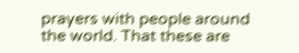prayers with people around the world. That these are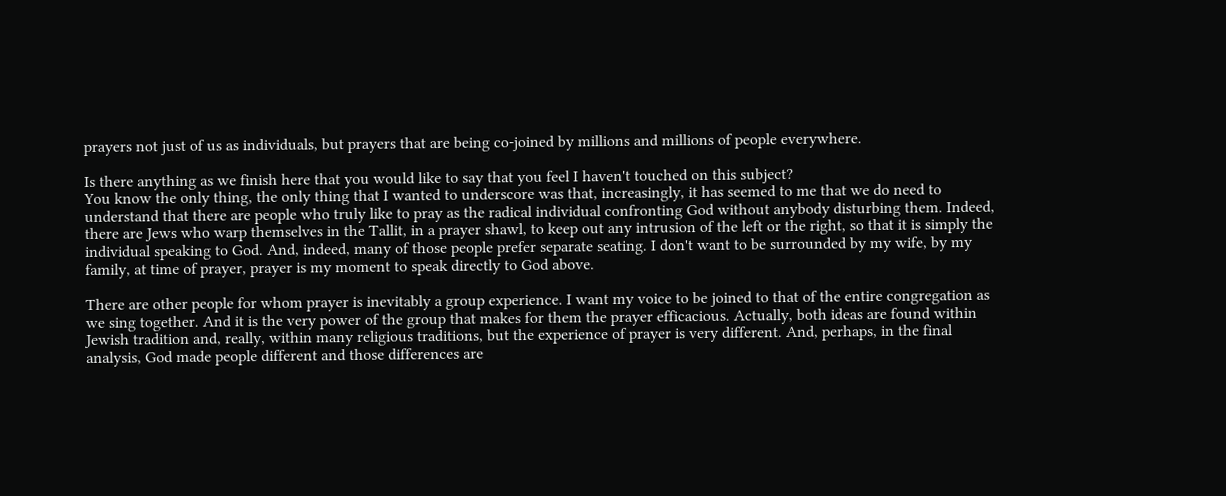prayers not just of us as individuals, but prayers that are being co-joined by millions and millions of people everywhere.

Is there anything as we finish here that you would like to say that you feel I haven't touched on this subject?
You know the only thing, the only thing that I wanted to underscore was that, increasingly, it has seemed to me that we do need to understand that there are people who truly like to pray as the radical individual confronting God without anybody disturbing them. Indeed, there are Jews who warp themselves in the Tallit, in a prayer shawl, to keep out any intrusion of the left or the right, so that it is simply the individual speaking to God. And, indeed, many of those people prefer separate seating. I don't want to be surrounded by my wife, by my family, at time of prayer, prayer is my moment to speak directly to God above.

There are other people for whom prayer is inevitably a group experience. I want my voice to be joined to that of the entire congregation as we sing together. And it is the very power of the group that makes for them the prayer efficacious. Actually, both ideas are found within Jewish tradition and, really, within many religious traditions, but the experience of prayer is very different. And, perhaps, in the final analysis, God made people different and those differences are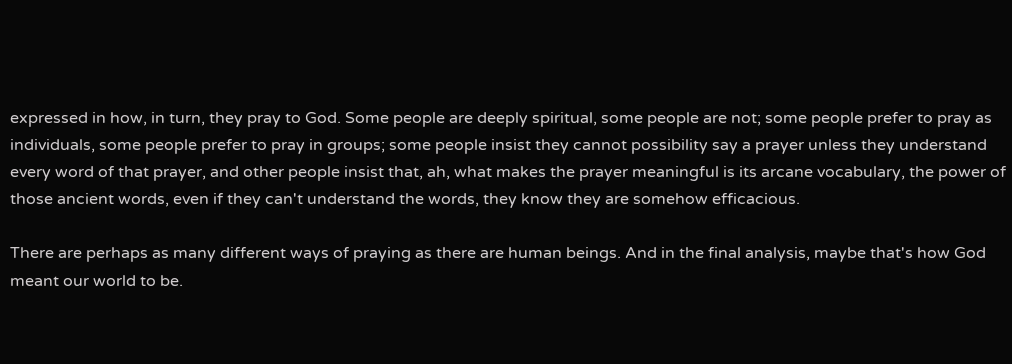expressed in how, in turn, they pray to God. Some people are deeply spiritual, some people are not; some people prefer to pray as individuals, some people prefer to pray in groups; some people insist they cannot possibility say a prayer unless they understand every word of that prayer, and other people insist that, ah, what makes the prayer meaningful is its arcane vocabulary, the power of those ancient words, even if they can't understand the words, they know they are somehow efficacious.

There are perhaps as many different ways of praying as there are human beings. And in the final analysis, maybe that's how God meant our world to be.